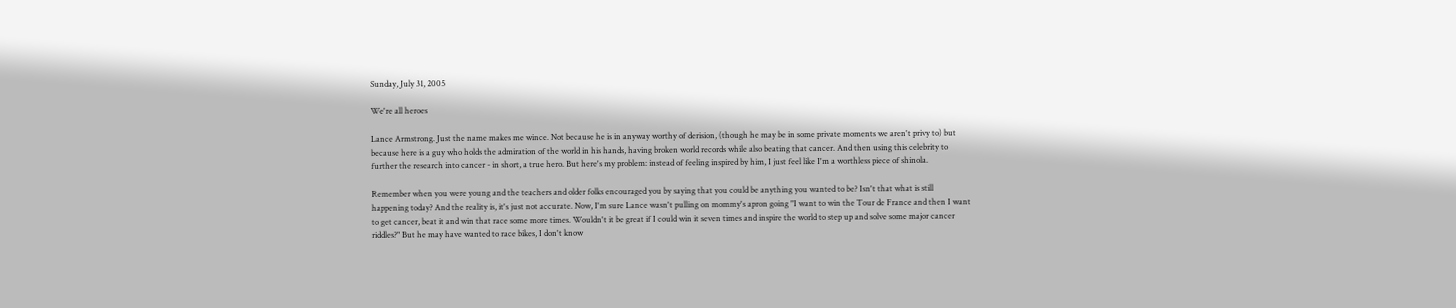Sunday, July 31, 2005

We're all heroes

Lance Armstrong. Just the name makes me wince. Not because he is in anyway worthy of derision, (though he may be in some private moments we aren't privy to) but because here is a guy who holds the admiration of the world in his hands, having broken world records while also beating that cancer. And then using this celebrity to further the research into cancer - in short, a true hero. But here's my problem: instead of feeling inspired by him, I just feel like I'm a worthless piece of shinola.

Remember when you were young and the teachers and older folks encouraged you by saying that you could be anything you wanted to be? Isn't that what is still happening today? And the reality is, it's just not accurate. Now, I'm sure Lance wasn't pulling on mommy's apron going "I want to win the Tour de France and then I want to get cancer, beat it and win that race some more times. Wouldn't it be great if I could win it seven times and inspire the world to step up and solve some major cancer riddles?" But he may have wanted to race bikes, I don't know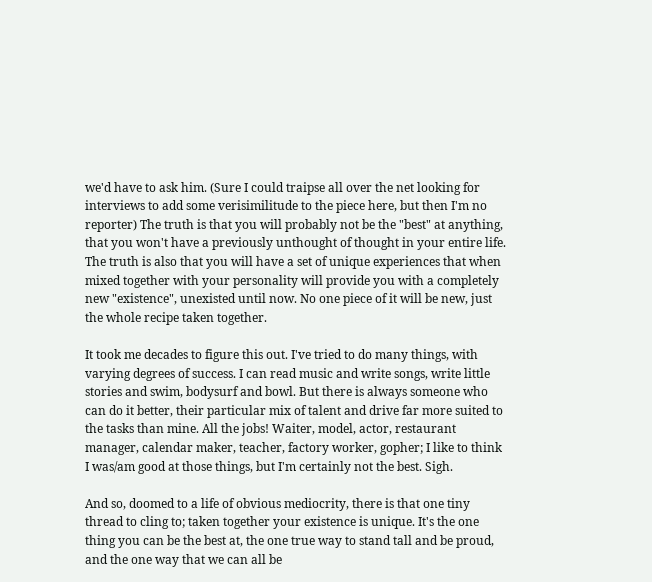we'd have to ask him. (Sure I could traipse all over the net looking for interviews to add some verisimilitude to the piece here, but then I'm no reporter) The truth is that you will probably not be the "best" at anything, that you won't have a previously unthought of thought in your entire life. The truth is also that you will have a set of unique experiences that when mixed together with your personality will provide you with a completely new "existence", unexisted until now. No one piece of it will be new, just the whole recipe taken together.

It took me decades to figure this out. I've tried to do many things, with varying degrees of success. I can read music and write songs, write little stories and swim, bodysurf and bowl. But there is always someone who can do it better, their particular mix of talent and drive far more suited to the tasks than mine. All the jobs! Waiter, model, actor, restaurant manager, calendar maker, teacher, factory worker, gopher; I like to think I was/am good at those things, but I'm certainly not the best. Sigh.

And so, doomed to a life of obvious mediocrity, there is that one tiny thread to cling to; taken together your existence is unique. It's the one thing you can be the best at, the one true way to stand tall and be proud, and the one way that we can all be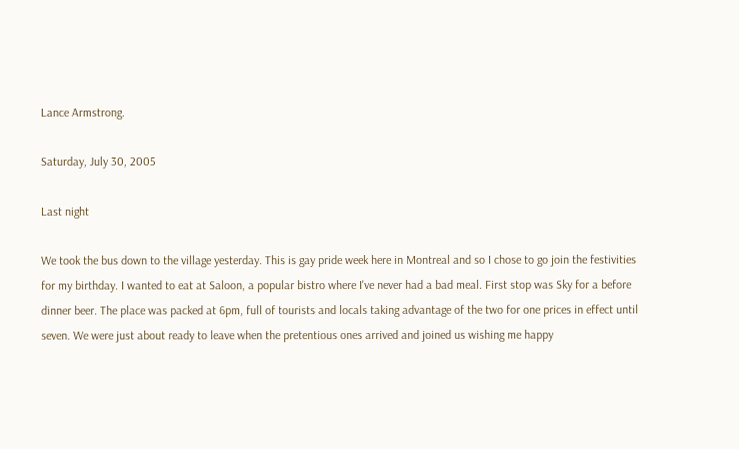Lance Armstrong.

Saturday, July 30, 2005

Last night

We took the bus down to the village yesterday. This is gay pride week here in Montreal and so I chose to go join the festivities for my birthday. I wanted to eat at Saloon, a popular bistro where I've never had a bad meal. First stop was Sky for a before dinner beer. The place was packed at 6pm, full of tourists and locals taking advantage of the two for one prices in effect until seven. We were just about ready to leave when the pretentious ones arrived and joined us wishing me happy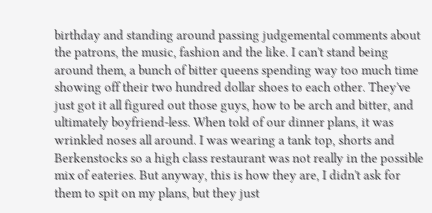birthday and standing around passing judgemental comments about the patrons, the music, fashion and the like. I can't stand being around them, a bunch of bitter queens spending way too much time showing off their two hundred dollar shoes to each other. They've just got it all figured out those guys, how to be arch and bitter, and ultimately boyfriend-less. When told of our dinner plans, it was wrinkled noses all around. I was wearing a tank top, shorts and Berkenstocks so a high class restaurant was not really in the possible mix of eateries. But anyway, this is how they are, I didn't ask for them to spit on my plans, but they just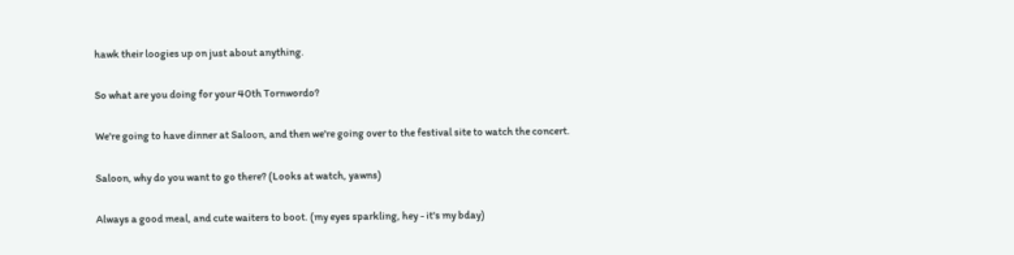hawk their loogies up on just about anything.

So what are you doing for your 40th Tornwordo?

We're going to have dinner at Saloon, and then we're going over to the festival site to watch the concert.

Saloon, why do you want to go there? (Looks at watch, yawns)

Always a good meal, and cute waiters to boot. (my eyes sparkling, hey - it's my bday)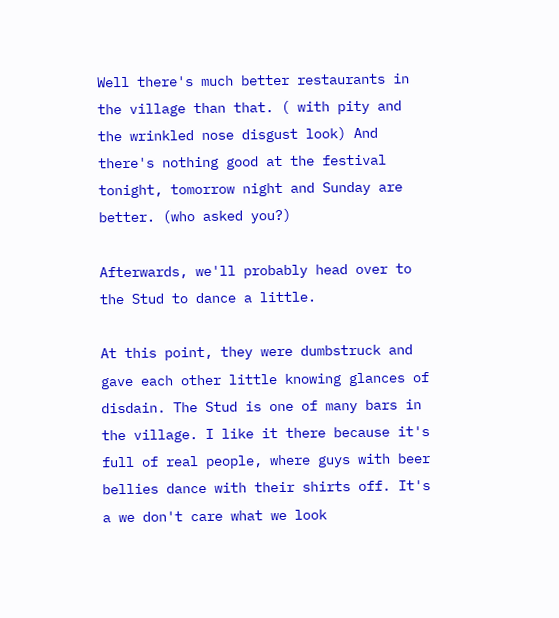Well there's much better restaurants in the village than that. ( with pity and the wrinkled nose disgust look) And there's nothing good at the festival tonight, tomorrow night and Sunday are better. (who asked you?)

Afterwards, we'll probably head over to the Stud to dance a little.

At this point, they were dumbstruck and gave each other little knowing glances of disdain. The Stud is one of many bars in the village. I like it there because it's full of real people, where guys with beer bellies dance with their shirts off. It's a we don't care what we look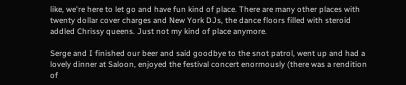like, we're here to let go and have fun kind of place. There are many other places with twenty dollar cover charges and New York DJs, the dance floors filled with steroid addled Chrissy queens. Just not my kind of place anymore.

Serge and I finished our beer and said goodbye to the snot patrol, went up and had a lovely dinner at Saloon, enjoyed the festival concert enormously (there was a rendition of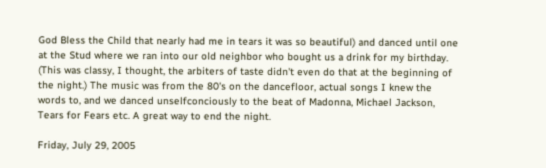God Bless the Child that nearly had me in tears it was so beautiful) and danced until one at the Stud where we ran into our old neighbor who bought us a drink for my birthday. (This was classy, I thought, the arbiters of taste didn't even do that at the beginning of the night.) The music was from the 80's on the dancefloor, actual songs I knew the words to, and we danced unselfconciously to the beat of Madonna, Michael Jackson, Tears for Fears etc. A great way to end the night.

Friday, July 29, 2005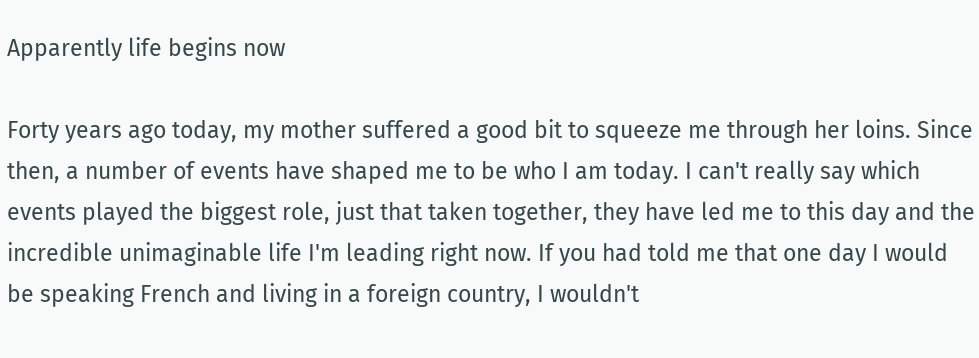Apparently life begins now

Forty years ago today, my mother suffered a good bit to squeeze me through her loins. Since then, a number of events have shaped me to be who I am today. I can't really say which events played the biggest role, just that taken together, they have led me to this day and the incredible unimaginable life I'm leading right now. If you had told me that one day I would be speaking French and living in a foreign country, I wouldn't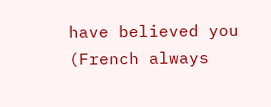have believed you (French always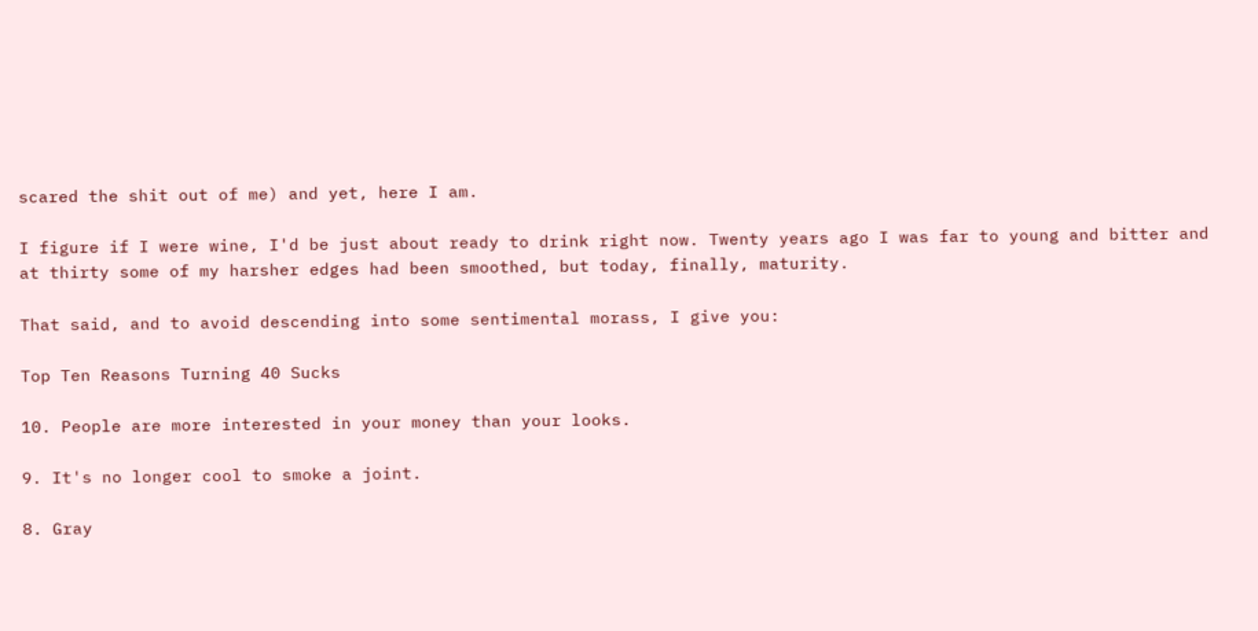scared the shit out of me) and yet, here I am.

I figure if I were wine, I'd be just about ready to drink right now. Twenty years ago I was far to young and bitter and at thirty some of my harsher edges had been smoothed, but today, finally, maturity.

That said, and to avoid descending into some sentimental morass, I give you:

Top Ten Reasons Turning 40 Sucks

10. People are more interested in your money than your looks.

9. It's no longer cool to smoke a joint.

8. Gray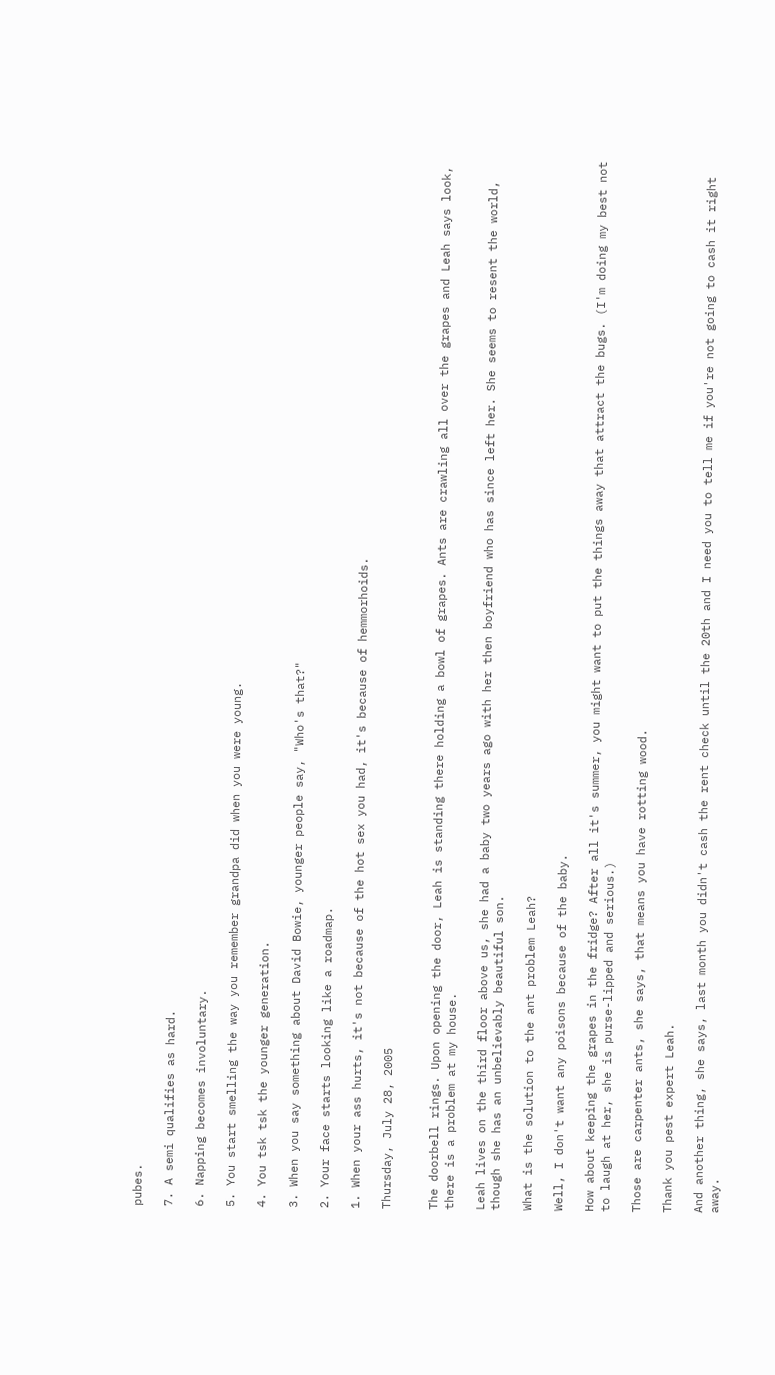pubes.

7. A semi qualifies as hard.

6. Napping becomes involuntary.

5. You start smelling the way you remember grandpa did when you were young.

4. You tsk tsk the younger generation.

3. When you say something about David Bowie, younger people say, "Who's that?"

2. Your face starts looking like a roadmap.

1. When your ass hurts, it's not because of the hot sex you had, it's because of hemmorhoids.

Thursday, July 28, 2005


The doorbell rings. Upon opening the door, Leah is standing there holding a bowl of grapes. Ants are crawling all over the grapes and Leah says look, there is a problem at my house.

Leah lives on the third floor above us, she had a baby two years ago with her then boyfriend who has since left her. She seems to resent the world, though she has an unbelievably beautiful son.

What is the solution to the ant problem Leah?

Well, I don't want any poisons because of the baby.

How about keeping the grapes in the fridge? After all it's summer, you might want to put the things away that attract the bugs. (I'm doing my best not to laugh at her, she is purse-lipped and serious.)

Those are carpenter ants, she says, that means you have rotting wood.

Thank you pest expert Leah.

And another thing, she says, last month you didn't cash the rent check until the 20th and I need you to tell me if you're not going to cash it right away.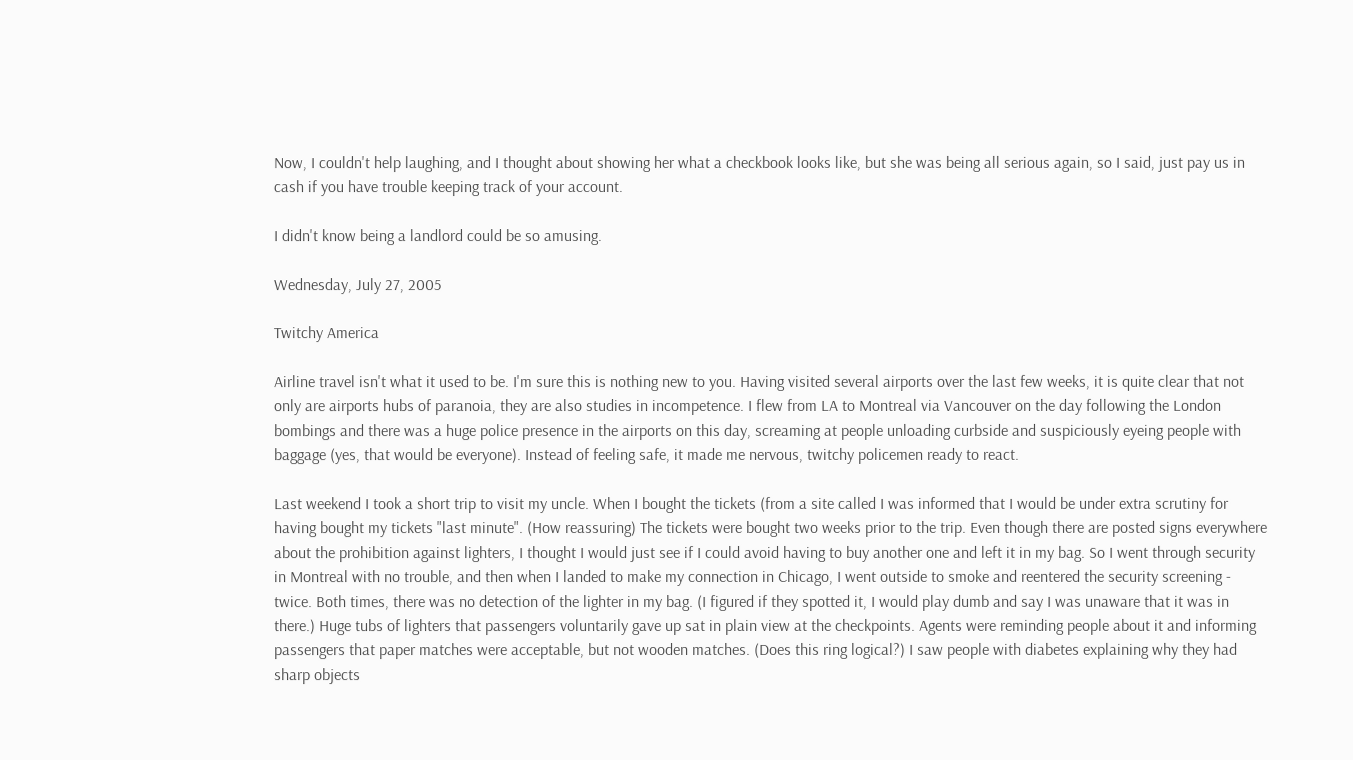Now, I couldn't help laughing, and I thought about showing her what a checkbook looks like, but she was being all serious again, so I said, just pay us in cash if you have trouble keeping track of your account.

I didn't know being a landlord could be so amusing.

Wednesday, July 27, 2005

Twitchy America

Airline travel isn't what it used to be. I'm sure this is nothing new to you. Having visited several airports over the last few weeks, it is quite clear that not only are airports hubs of paranoia, they are also studies in incompetence. I flew from LA to Montreal via Vancouver on the day following the London bombings and there was a huge police presence in the airports on this day, screaming at people unloading curbside and suspiciously eyeing people with baggage (yes, that would be everyone). Instead of feeling safe, it made me nervous, twitchy policemen ready to react.

Last weekend I took a short trip to visit my uncle. When I bought the tickets (from a site called I was informed that I would be under extra scrutiny for having bought my tickets "last minute". (How reassuring) The tickets were bought two weeks prior to the trip. Even though there are posted signs everywhere about the prohibition against lighters, I thought I would just see if I could avoid having to buy another one and left it in my bag. So I went through security in Montreal with no trouble, and then when I landed to make my connection in Chicago, I went outside to smoke and reentered the security screening - twice. Both times, there was no detection of the lighter in my bag. (I figured if they spotted it, I would play dumb and say I was unaware that it was in there.) Huge tubs of lighters that passengers voluntarily gave up sat in plain view at the checkpoints. Agents were reminding people about it and informing passengers that paper matches were acceptable, but not wooden matches. (Does this ring logical?) I saw people with diabetes explaining why they had sharp objects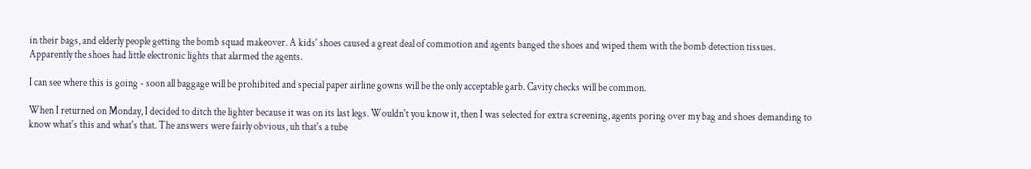in their bags, and elderly people getting the bomb squad makeover. A kids' shoes caused a great deal of commotion and agents banged the shoes and wiped them with the bomb detection tissues. Apparently the shoes had little electronic lights that alarmed the agents.

I can see where this is going - soon all baggage will be prohibited and special paper airline gowns will be the only acceptable garb. Cavity checks will be common.

When I returned on Monday, I decided to ditch the lighter because it was on its last legs. Wouldn't you know it, then I was selected for extra screening, agents poring over my bag and shoes demanding to know what's this and what's that. The answers were fairly obvious, uh that's a tube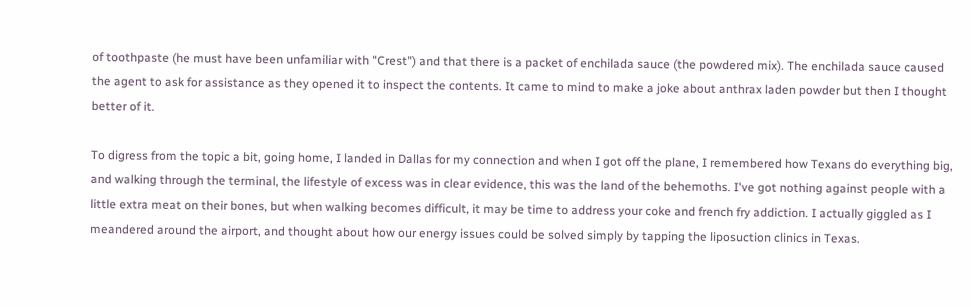of toothpaste (he must have been unfamiliar with "Crest") and that there is a packet of enchilada sauce (the powdered mix). The enchilada sauce caused the agent to ask for assistance as they opened it to inspect the contents. It came to mind to make a joke about anthrax laden powder but then I thought better of it.

To digress from the topic a bit, going home, I landed in Dallas for my connection and when I got off the plane, I remembered how Texans do everything big, and walking through the terminal, the lifestyle of excess was in clear evidence, this was the land of the behemoths. I've got nothing against people with a little extra meat on their bones, but when walking becomes difficult, it may be time to address your coke and french fry addiction. I actually giggled as I meandered around the airport, and thought about how our energy issues could be solved simply by tapping the liposuction clinics in Texas.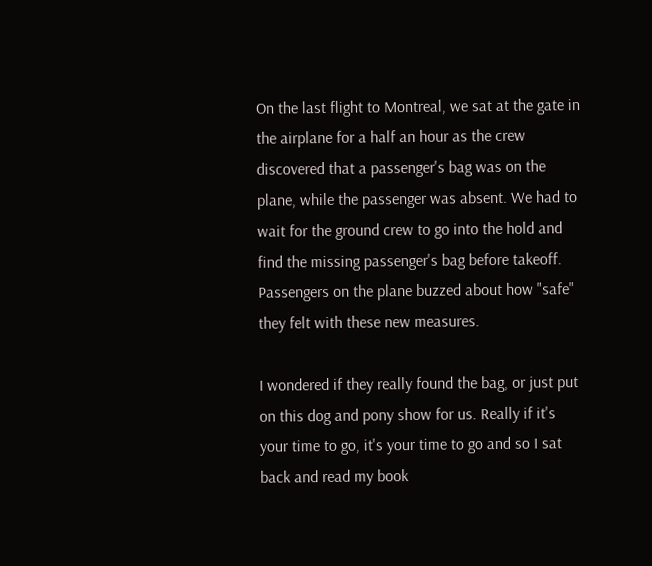On the last flight to Montreal, we sat at the gate in the airplane for a half an hour as the crew discovered that a passenger's bag was on the plane, while the passenger was absent. We had to wait for the ground crew to go into the hold and find the missing passenger's bag before takeoff.
Passengers on the plane buzzed about how "safe" they felt with these new measures.

I wondered if they really found the bag, or just put on this dog and pony show for us. Really if it's your time to go, it's your time to go and so I sat back and read my book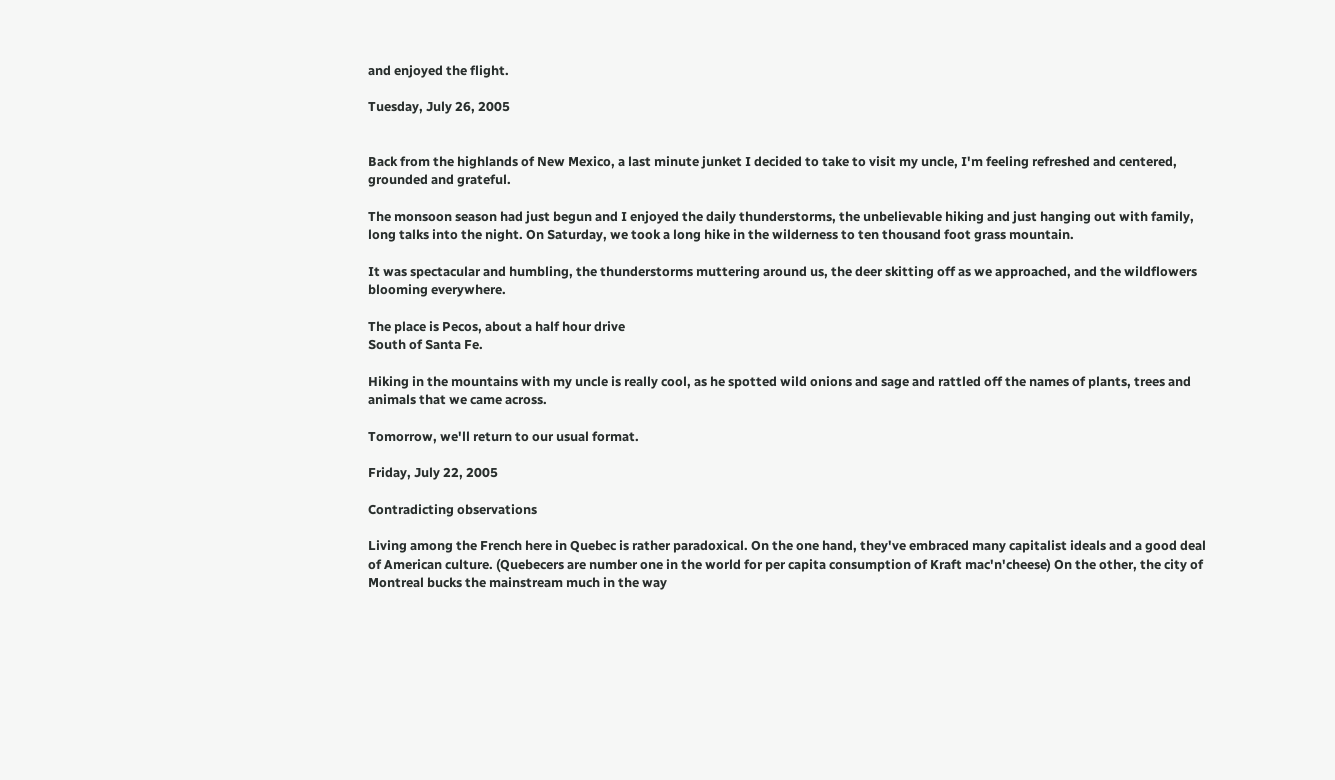and enjoyed the flight.

Tuesday, July 26, 2005


Back from the highlands of New Mexico, a last minute junket I decided to take to visit my uncle, I'm feeling refreshed and centered, grounded and grateful.

The monsoon season had just begun and I enjoyed the daily thunderstorms, the unbelievable hiking and just hanging out with family, long talks into the night. On Saturday, we took a long hike in the wilderness to ten thousand foot grass mountain.

It was spectacular and humbling, the thunderstorms muttering around us, the deer skitting off as we approached, and the wildflowers blooming everywhere.

The place is Pecos, about a half hour drive
South of Santa Fe.

Hiking in the mountains with my uncle is really cool, as he spotted wild onions and sage and rattled off the names of plants, trees and animals that we came across.

Tomorrow, we'll return to our usual format.

Friday, July 22, 2005

Contradicting observations

Living among the French here in Quebec is rather paradoxical. On the one hand, they've embraced many capitalist ideals and a good deal of American culture. (Quebecers are number one in the world for per capita consumption of Kraft mac'n'cheese) On the other, the city of Montreal bucks the mainstream much in the way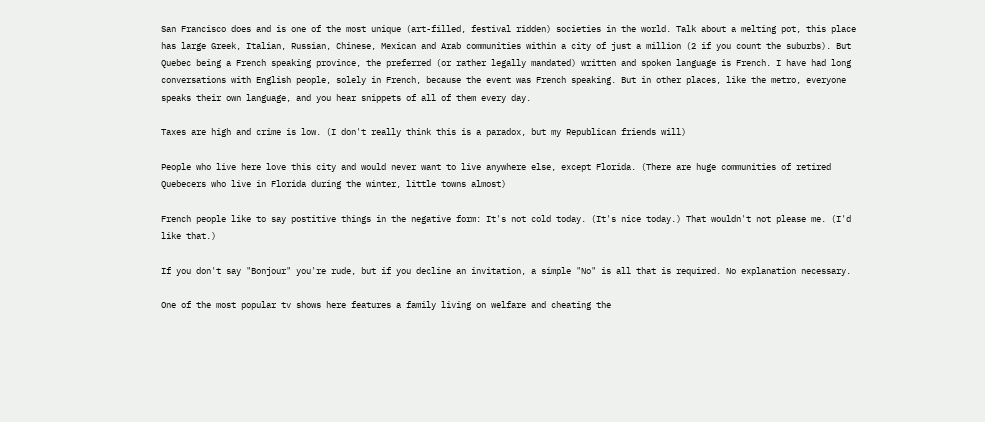San Francisco does and is one of the most unique (art-filled, festival ridden) societies in the world. Talk about a melting pot, this place has large Greek, Italian, Russian, Chinese, Mexican and Arab communities within a city of just a million (2 if you count the suburbs). But Quebec being a French speaking province, the preferred (or rather legally mandated) written and spoken language is French. I have had long conversations with English people, solely in French, because the event was French speaking. But in other places, like the metro, everyone speaks their own language, and you hear snippets of all of them every day.

Taxes are high and crime is low. (I don't really think this is a paradox, but my Republican friends will)

People who live here love this city and would never want to live anywhere else, except Florida. (There are huge communities of retired Quebecers who live in Florida during the winter, little towns almost)

French people like to say postitive things in the negative form: It's not cold today. (It's nice today.) That wouldn't not please me. (I'd like that.)

If you don't say "Bonjour" you're rude, but if you decline an invitation, a simple "No" is all that is required. No explanation necessary.

One of the most popular tv shows here features a family living on welfare and cheating the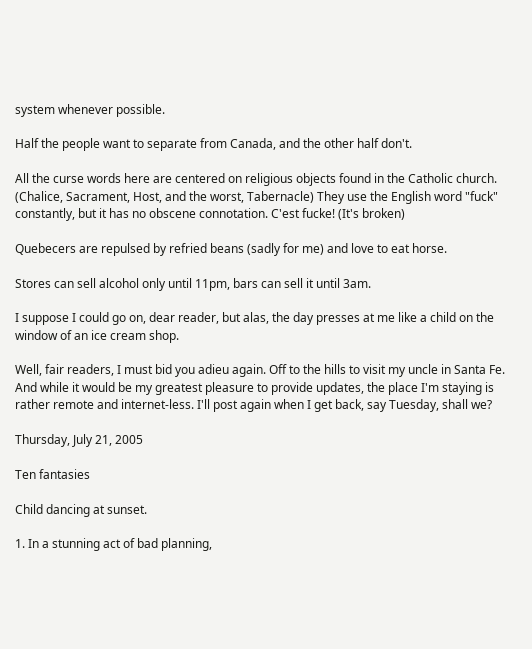system whenever possible.

Half the people want to separate from Canada, and the other half don't.

All the curse words here are centered on religious objects found in the Catholic church. (Chalice, Sacrament, Host, and the worst, Tabernacle) They use the English word "fuck" constantly, but it has no obscene connotation. C'est fucke! (It's broken)

Quebecers are repulsed by refried beans (sadly for me) and love to eat horse.

Stores can sell alcohol only until 11pm, bars can sell it until 3am.

I suppose I could go on, dear reader, but alas, the day presses at me like a child on the window of an ice cream shop.

Well, fair readers, I must bid you adieu again. Off to the hills to visit my uncle in Santa Fe. And while it would be my greatest pleasure to provide updates, the place I'm staying is rather remote and internet-less. I'll post again when I get back, say Tuesday, shall we?

Thursday, July 21, 2005

Ten fantasies

Child dancing at sunset.

1. In a stunning act of bad planning,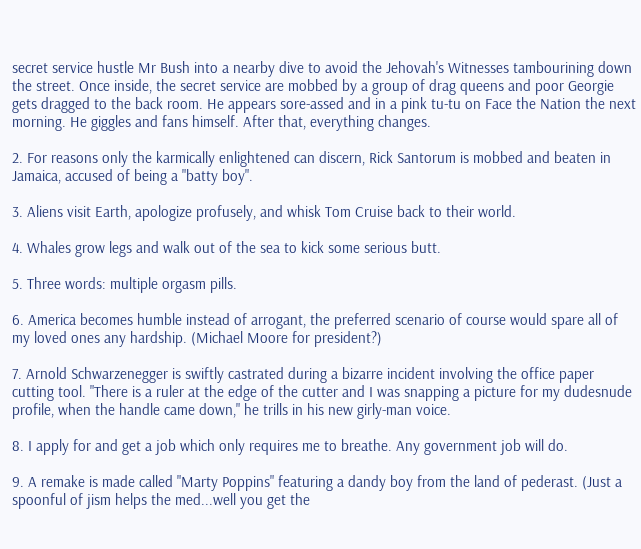secret service hustle Mr Bush into a nearby dive to avoid the Jehovah's Witnesses tambourining down the street. Once inside, the secret service are mobbed by a group of drag queens and poor Georgie gets dragged to the back room. He appears sore-assed and in a pink tu-tu on Face the Nation the next morning. He giggles and fans himself. After that, everything changes.

2. For reasons only the karmically enlightened can discern, Rick Santorum is mobbed and beaten in Jamaica, accused of being a "batty boy".

3. Aliens visit Earth, apologize profusely, and whisk Tom Cruise back to their world.

4. Whales grow legs and walk out of the sea to kick some serious butt.

5. Three words: multiple orgasm pills.

6. America becomes humble instead of arrogant, the preferred scenario of course would spare all of my loved ones any hardship. (Michael Moore for president?)

7. Arnold Schwarzenegger is swiftly castrated during a bizarre incident involving the office paper cutting tool. "There is a ruler at the edge of the cutter and I was snapping a picture for my dudesnude profile, when the handle came down," he trills in his new girly-man voice.

8. I apply for and get a job which only requires me to breathe. Any government job will do.

9. A remake is made called "Marty Poppins" featuring a dandy boy from the land of pederast. (Just a spoonful of jism helps the med...well you get the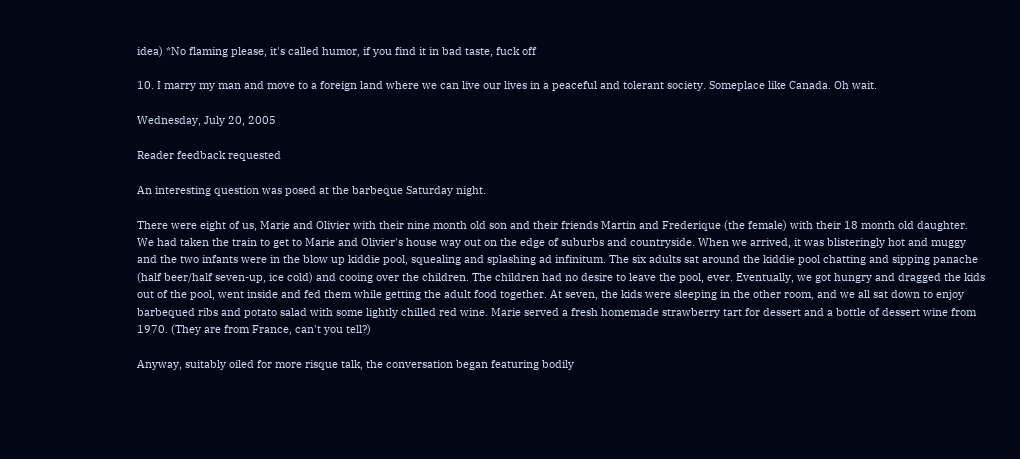idea) *No flaming please, it's called humor, if you find it in bad taste, fuck off

10. I marry my man and move to a foreign land where we can live our lives in a peaceful and tolerant society. Someplace like Canada. Oh wait.

Wednesday, July 20, 2005

Reader feedback requested

An interesting question was posed at the barbeque Saturday night.

There were eight of us, Marie and Olivier with their nine month old son and their friends Martin and Frederique (the female) with their 18 month old daughter. We had taken the train to get to Marie and Olivier's house way out on the edge of suburbs and countryside. When we arrived, it was blisteringly hot and muggy and the two infants were in the blow up kiddie pool, squealing and splashing ad infinitum. The six adults sat around the kiddie pool chatting and sipping panache (half beer/half seven-up, ice cold) and cooing over the children. The children had no desire to leave the pool, ever. Eventually, we got hungry and dragged the kids out of the pool, went inside and fed them while getting the adult food together. At seven, the kids were sleeping in the other room, and we all sat down to enjoy barbequed ribs and potato salad with some lightly chilled red wine. Marie served a fresh homemade strawberry tart for dessert and a bottle of dessert wine from 1970. (They are from France, can't you tell?)

Anyway, suitably oiled for more risque talk, the conversation began featuring bodily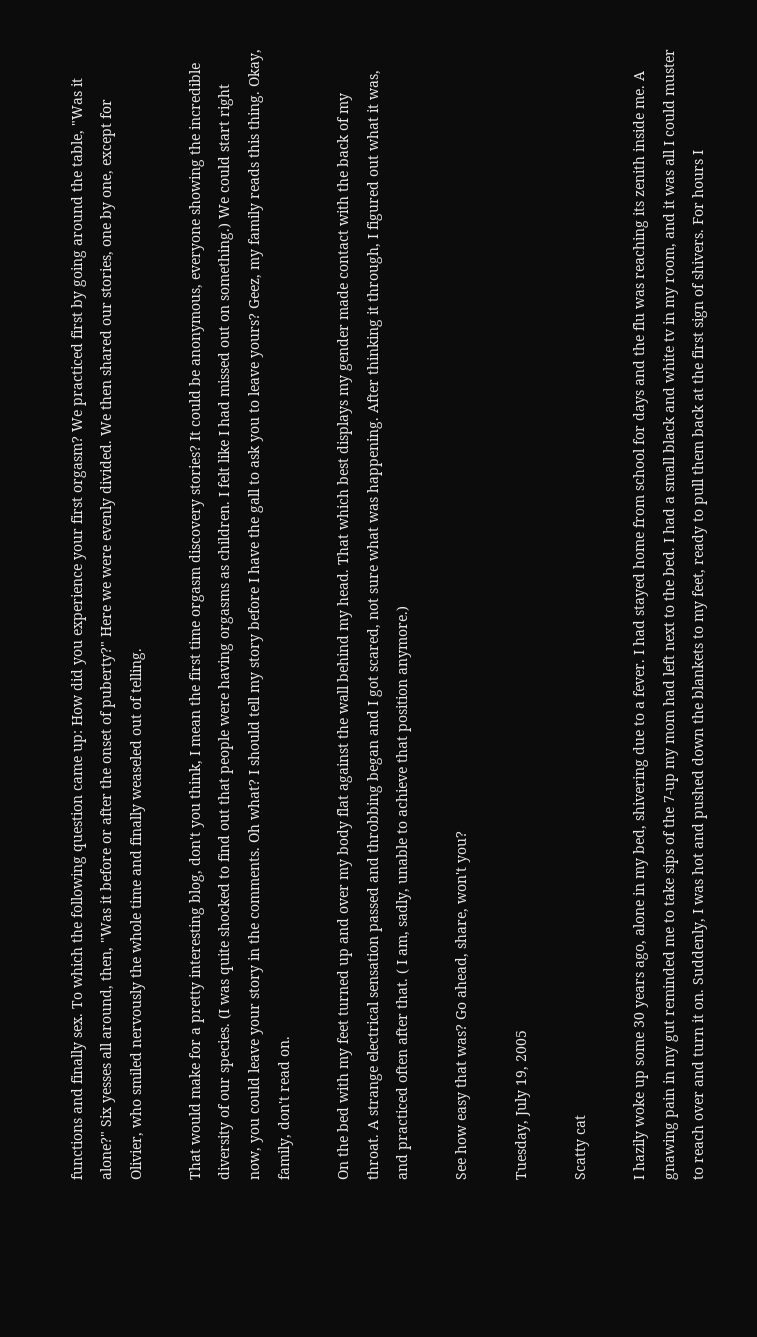functions and finally sex. To which the following question came up: How did you experience your first orgasm? We practiced first by going around the table, "Was it alone?" Six yesses all around, then, "Was it before or after the onset of puberty?" Here we were evenly divided. We then shared our stories, one by one, except for Olivier, who smiled nervously the whole time and finally weaseled out of telling.

That would make for a pretty interesting blog, don't you think, I mean the first time orgasm discovery stories? It could be anonymous, everyone showing the incredible diversity of our species. (I was quite shocked to find out that people were having orgasms as children. I felt like I had missed out on something.) We could start right now, you could leave your story in the comments. Oh what? I should tell my story before I have the gall to ask you to leave yours? Geez, my family reads this thing. Okay, family, don't read on.

On the bed with my feet turned up and over my body flat against the wall behind my head. That which best displays my gender made contact with the back of my throat. A strange electrical sensation passed and throbbing began and I got scared, not sure what was happening. After thinking it through, I figured out what it was, and practiced often after that. ( I am, sadly, unable to achieve that position anymore.)

See how easy that was? Go ahead, share, won't you?

Tuesday, July 19, 2005

Scatty cat

I hazily woke up some 30 years ago, alone in my bed, shivering due to a fever. I had stayed home from school for days and the flu was reaching its zenith inside me. A gnawing pain in my gut reminded me to take sips of the 7-up my mom had left next to the bed. I had a small black and white tv in my room, and it was all I could muster to reach over and turn it on. Suddenly, I was hot and pushed down the blankets to my feet, ready to pull them back at the first sign of shivers. For hours I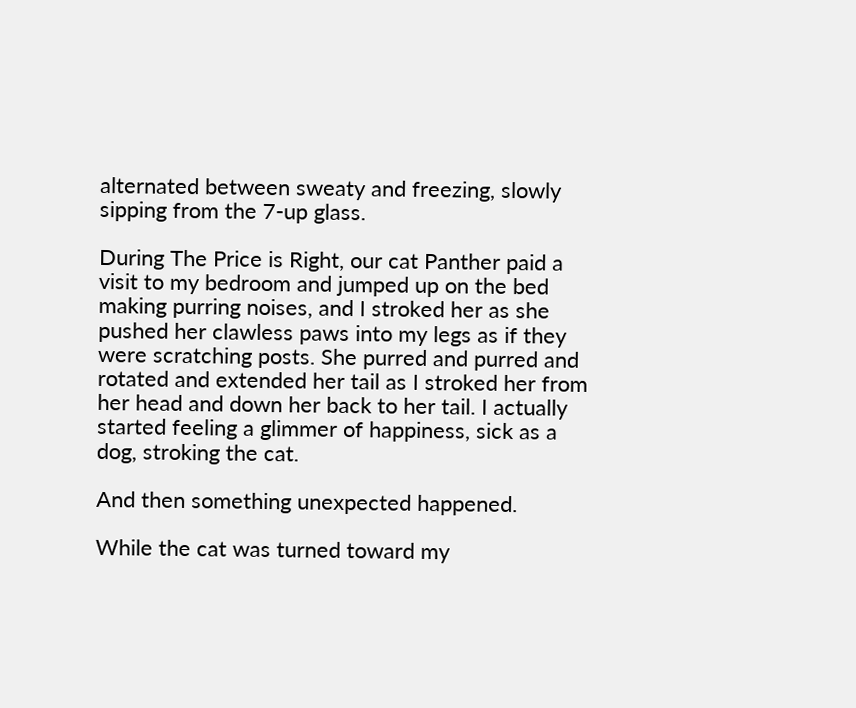alternated between sweaty and freezing, slowly sipping from the 7-up glass.

During The Price is Right, our cat Panther paid a visit to my bedroom and jumped up on the bed making purring noises, and I stroked her as she pushed her clawless paws into my legs as if they were scratching posts. She purred and purred and rotated and extended her tail as I stroked her from her head and down her back to her tail. I actually started feeling a glimmer of happiness, sick as a dog, stroking the cat.

And then something unexpected happened.

While the cat was turned toward my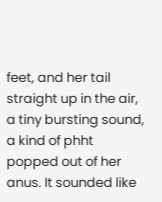feet, and her tail straight up in the air, a tiny bursting sound, a kind of phht popped out of her anus. It sounded like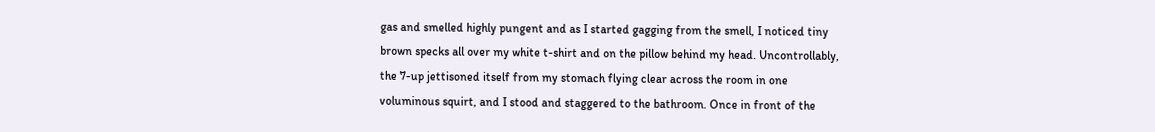gas and smelled highly pungent and as I started gagging from the smell, I noticed tiny brown specks all over my white t-shirt and on the pillow behind my head. Uncontrollably, the 7-up jettisoned itself from my stomach flying clear across the room in one voluminous squirt, and I stood and staggered to the bathroom. Once in front of the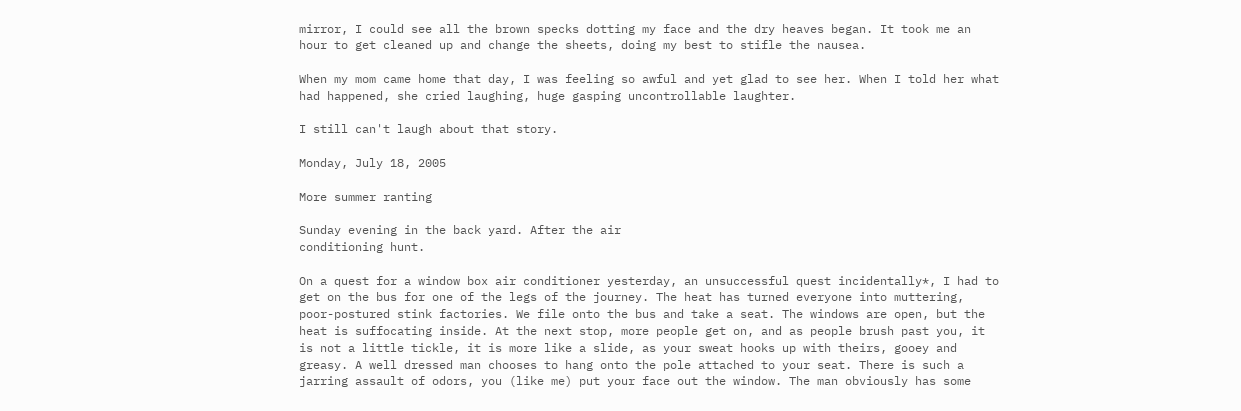mirror, I could see all the brown specks dotting my face and the dry heaves began. It took me an hour to get cleaned up and change the sheets, doing my best to stifle the nausea.

When my mom came home that day, I was feeling so awful and yet glad to see her. When I told her what had happened, she cried laughing, huge gasping uncontrollable laughter.

I still can't laugh about that story.

Monday, July 18, 2005

More summer ranting

Sunday evening in the back yard. After the air
conditioning hunt.

On a quest for a window box air conditioner yesterday, an unsuccessful quest incidentally*, I had to get on the bus for one of the legs of the journey. The heat has turned everyone into muttering, poor-postured stink factories. We file onto the bus and take a seat. The windows are open, but the heat is suffocating inside. At the next stop, more people get on, and as people brush past you, it is not a little tickle, it is more like a slide, as your sweat hooks up with theirs, gooey and greasy. A well dressed man chooses to hang onto the pole attached to your seat. There is such a jarring assault of odors, you (like me) put your face out the window. The man obviously has some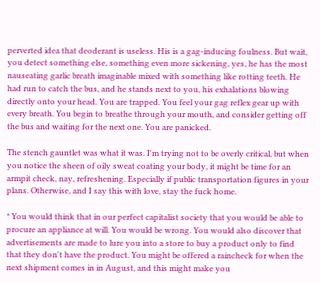perverted idea that deoderant is useless. His is a gag-inducing foulness. But wait, you detect something else, something even more sickening, yes, he has the most nauseating garlic breath imaginable mixed with something like rotting teeth. He had run to catch the bus, and he stands next to you, his exhalations blowing directly onto your head. You are trapped. You feel your gag reflex gear up with every breath. You begin to breathe through your mouth, and consider getting off the bus and waiting for the next one. You are panicked.

The stench gauntlet was what it was. I'm trying not to be overly critical, but when you notice the sheen of oily sweat coating your body, it might be time for an armpit check, nay, refreshening. Especially if public transportation figures in your plans. Otherwise, and I say this with love, stay the fuck home.

* You would think that in our perfect capitalist society that you would be able to procure an appliance at will. You would be wrong. You would also discover that advertisements are made to lure you into a store to buy a product only to find that they don't have the product. You might be offered a raincheck for when the next shipment comes in in August, and this might make you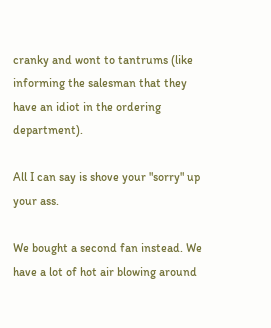cranky and wont to tantrums (like informing the salesman that they have an idiot in the ordering department).

All I can say is shove your "sorry" up your ass.

We bought a second fan instead. We have a lot of hot air blowing around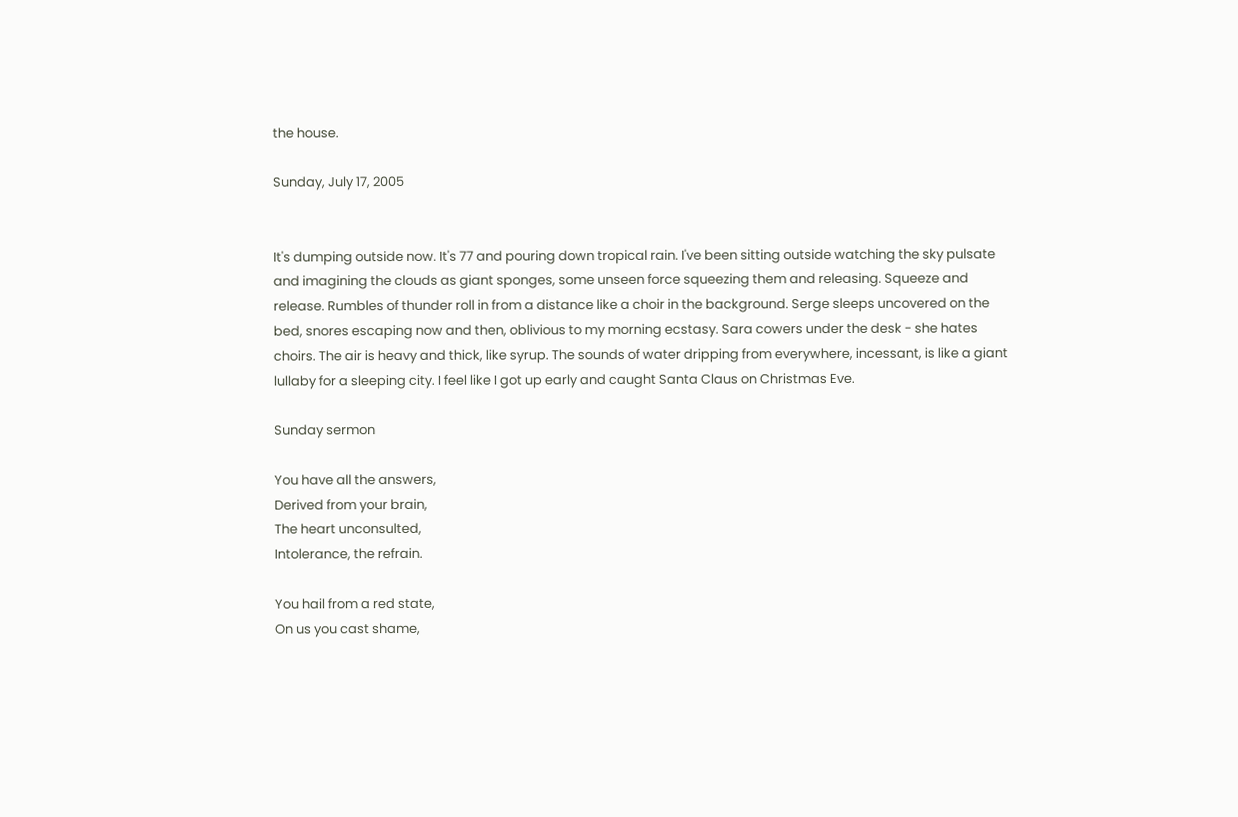the house.

Sunday, July 17, 2005


It's dumping outside now. It's 77 and pouring down tropical rain. I've been sitting outside watching the sky pulsate and imagining the clouds as giant sponges, some unseen force squeezing them and releasing. Squeeze and release. Rumbles of thunder roll in from a distance like a choir in the background. Serge sleeps uncovered on the bed, snores escaping now and then, oblivious to my morning ecstasy. Sara cowers under the desk - she hates choirs. The air is heavy and thick, like syrup. The sounds of water dripping from everywhere, incessant, is like a giant lullaby for a sleeping city. I feel like I got up early and caught Santa Claus on Christmas Eve.

Sunday sermon

You have all the answers,
Derived from your brain,
The heart unconsulted,
Intolerance, the refrain.

You hail from a red state,
On us you cast shame,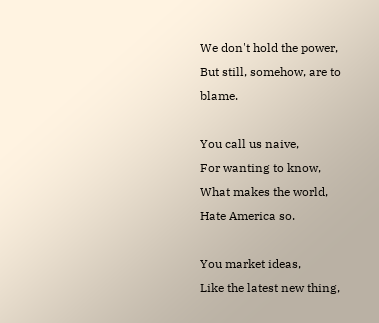We don't hold the power,
But still, somehow, are to blame.

You call us naive,
For wanting to know,
What makes the world,
Hate America so.

You market ideas,
Like the latest new thing,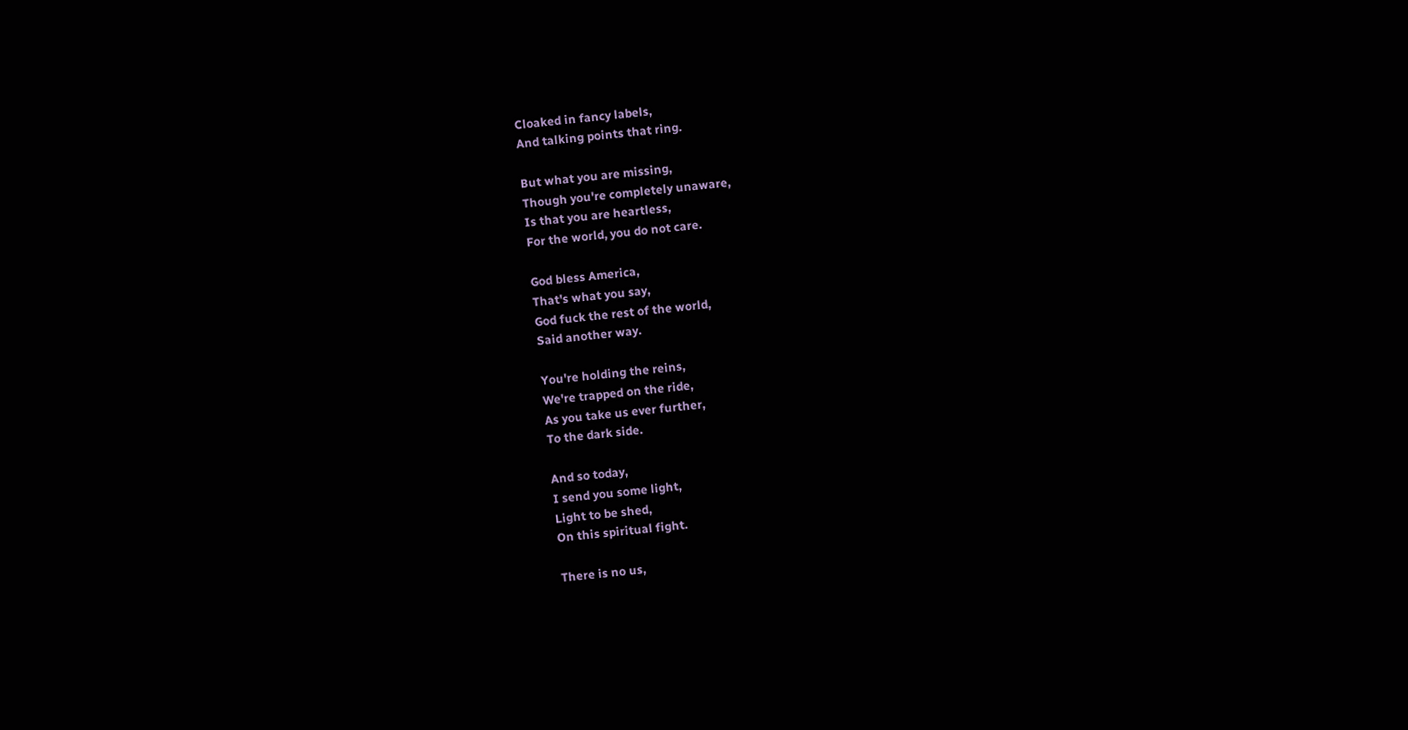Cloaked in fancy labels,
And talking points that ring.

But what you are missing,
Though you're completely unaware,
Is that you are heartless,
For the world, you do not care.

God bless America,
That's what you say,
God fuck the rest of the world,
Said another way.

You're holding the reins,
We're trapped on the ride,
As you take us ever further,
To the dark side.

And so today,
I send you some light,
Light to be shed,
On this spiritual fight.

There is no us,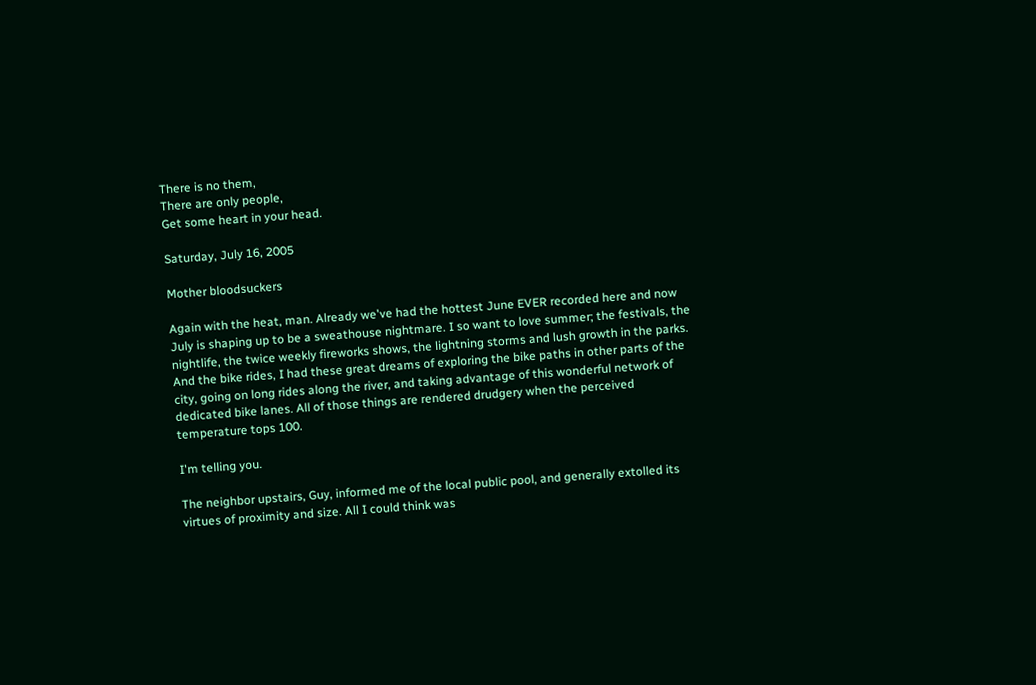There is no them,
There are only people,
Get some heart in your head.

Saturday, July 16, 2005

Mother bloodsuckers

Again with the heat, man. Already we've had the hottest June EVER recorded here and now July is shaping up to be a sweathouse nightmare. I so want to love summer; the festivals, the nightlife, the twice weekly fireworks shows, the lightning storms and lush growth in the parks. And the bike rides, I had these great dreams of exploring the bike paths in other parts of the city, going on long rides along the river, and taking advantage of this wonderful network of dedicated bike lanes. All of those things are rendered drudgery when the perceived temperature tops 100.

I'm telling you.

The neighbor upstairs, Guy, informed me of the local public pool, and generally extolled its virtues of proximity and size. All I could think was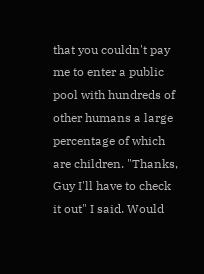that you couldn't pay me to enter a public pool with hundreds of other humans a large percentage of which are children. "Thanks, Guy I'll have to check it out" I said. Would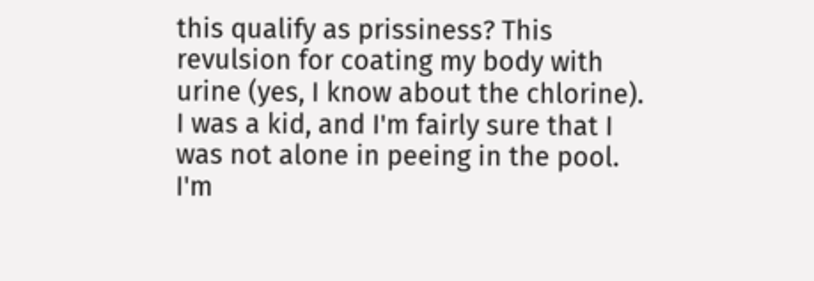this qualify as prissiness? This revulsion for coating my body with urine (yes, I know about the chlorine). I was a kid, and I'm fairly sure that I was not alone in peeing in the pool. I'm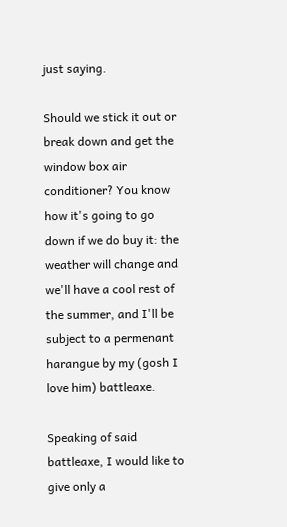just saying.

Should we stick it out or break down and get the window box air conditioner? You know how it's going to go down if we do buy it: the weather will change and we'll have a cool rest of the summer, and I'll be subject to a permenant harangue by my (gosh I love him) battleaxe.

Speaking of said battleaxe, I would like to give only a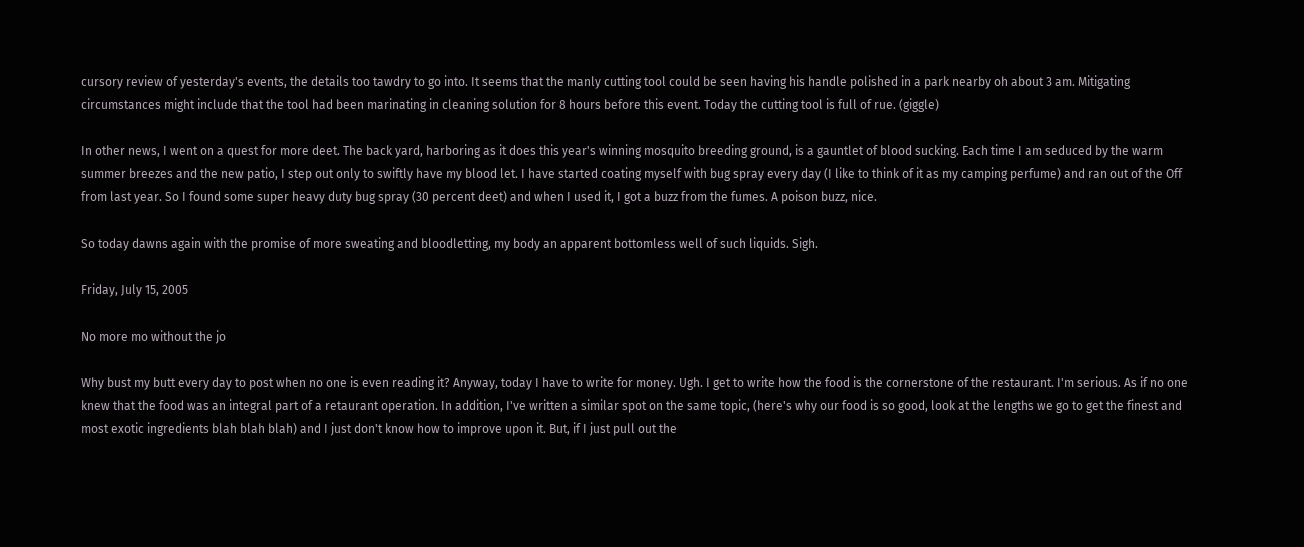cursory review of yesterday's events, the details too tawdry to go into. It seems that the manly cutting tool could be seen having his handle polished in a park nearby oh about 3 am. Mitigating circumstances might include that the tool had been marinating in cleaning solution for 8 hours before this event. Today the cutting tool is full of rue. (giggle)

In other news, I went on a quest for more deet. The back yard, harboring as it does this year's winning mosquito breeding ground, is a gauntlet of blood sucking. Each time I am seduced by the warm summer breezes and the new patio, I step out only to swiftly have my blood let. I have started coating myself with bug spray every day (I like to think of it as my camping perfume) and ran out of the Off from last year. So I found some super heavy duty bug spray (30 percent deet) and when I used it, I got a buzz from the fumes. A poison buzz, nice.

So today dawns again with the promise of more sweating and bloodletting, my body an apparent bottomless well of such liquids. Sigh.

Friday, July 15, 2005

No more mo without the jo

Why bust my butt every day to post when no one is even reading it? Anyway, today I have to write for money. Ugh. I get to write how the food is the cornerstone of the restaurant. I'm serious. As if no one knew that the food was an integral part of a retaurant operation. In addition, I've written a similar spot on the same topic, (here's why our food is so good, look at the lengths we go to get the finest and most exotic ingredients blah blah blah) and I just don't know how to improve upon it. But, if I just pull out the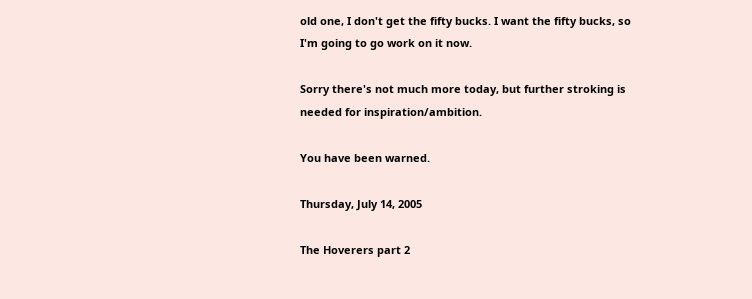old one, I don't get the fifty bucks. I want the fifty bucks, so I'm going to go work on it now.

Sorry there's not much more today, but further stroking is needed for inspiration/ambition.

You have been warned.

Thursday, July 14, 2005

The Hoverers part 2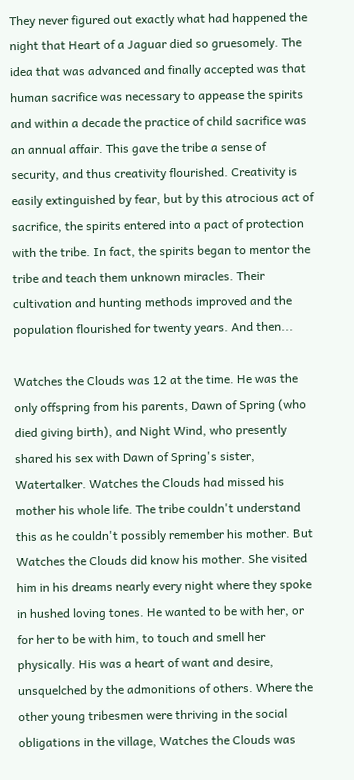They never figured out exactly what had happened the night that Heart of a Jaguar died so gruesomely. The idea that was advanced and finally accepted was that human sacrifice was necessary to appease the spirits and within a decade the practice of child sacrifice was an annual affair. This gave the tribe a sense of security, and thus creativity flourished. Creativity is easily extinguished by fear, but by this atrocious act of sacrifice, the spirits entered into a pact of protection with the tribe. In fact, the spirits began to mentor the tribe and teach them unknown miracles. Their cultivation and hunting methods improved and the population flourished for twenty years. And then...

Watches the Clouds was 12 at the time. He was the only offspring from his parents, Dawn of Spring (who died giving birth), and Night Wind, who presently shared his sex with Dawn of Spring's sister, Watertalker. Watches the Clouds had missed his mother his whole life. The tribe couldn't understand this as he couldn't possibly remember his mother. But Watches the Clouds did know his mother. She visited him in his dreams nearly every night where they spoke in hushed loving tones. He wanted to be with her, or for her to be with him, to touch and smell her physically. His was a heart of want and desire, unsquelched by the admonitions of others. Where the other young tribesmen were thriving in the social obligations in the village, Watches the Clouds was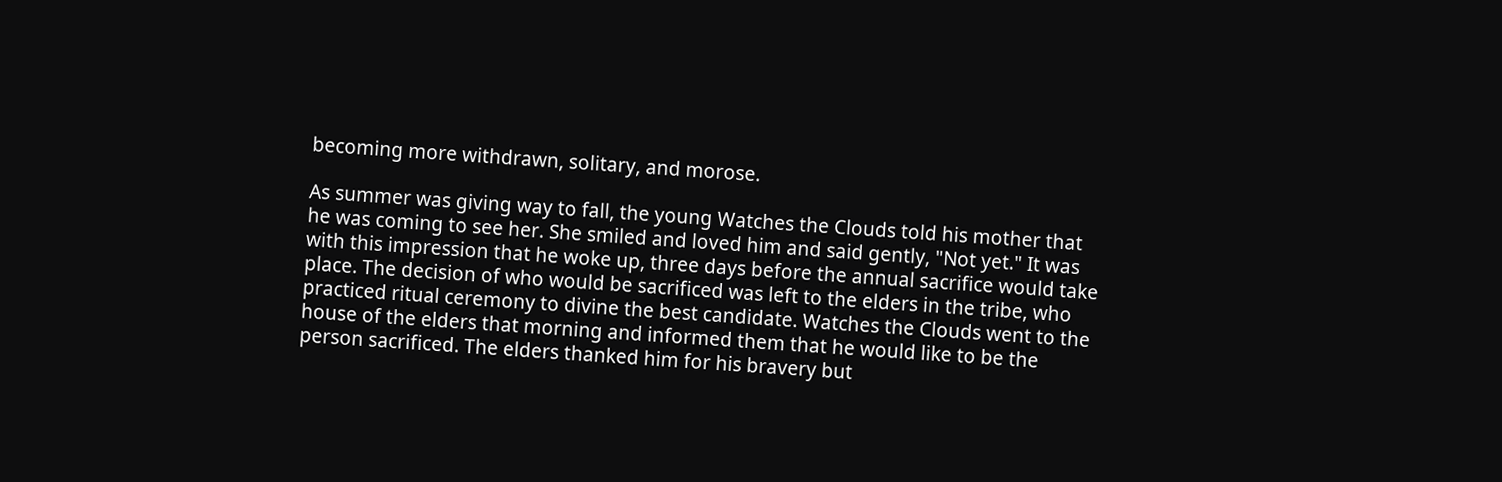becoming more withdrawn, solitary, and morose.

As summer was giving way to fall, the young Watches the Clouds told his mother that he was coming to see her. She smiled and loved him and said gently, "Not yet." It was with this impression that he woke up, three days before the annual sacrifice would take place. The decision of who would be sacrificed was left to the elders in the tribe, who practiced ritual ceremony to divine the best candidate. Watches the Clouds went to the house of the elders that morning and informed them that he would like to be the person sacrificed. The elders thanked him for his bravery but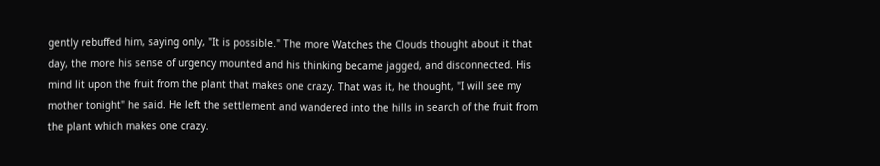gently rebuffed him, saying only, "It is possible." The more Watches the Clouds thought about it that day, the more his sense of urgency mounted and his thinking became jagged, and disconnected. His mind lit upon the fruit from the plant that makes one crazy. That was it, he thought, "I will see my mother tonight" he said. He left the settlement and wandered into the hills in search of the fruit from the plant which makes one crazy.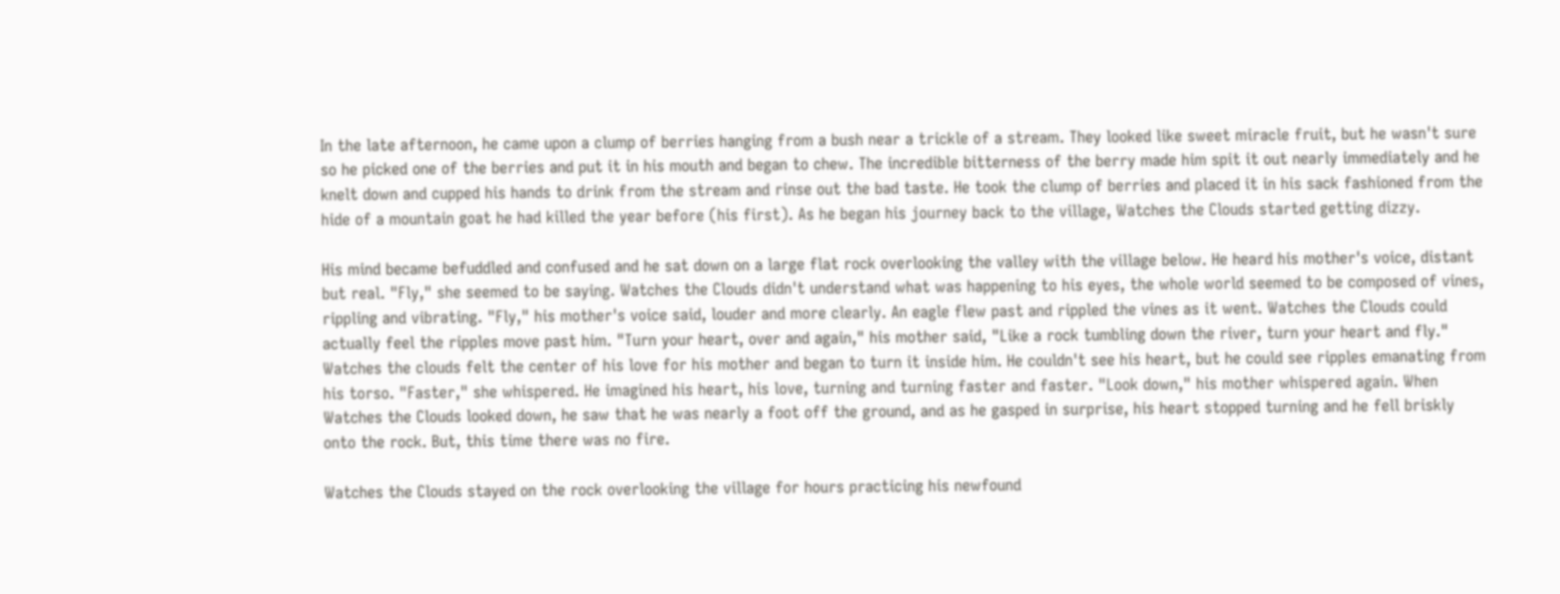In the late afternoon, he came upon a clump of berries hanging from a bush near a trickle of a stream. They looked like sweet miracle fruit, but he wasn't sure so he picked one of the berries and put it in his mouth and began to chew. The incredible bitterness of the berry made him spit it out nearly immediately and he knelt down and cupped his hands to drink from the stream and rinse out the bad taste. He took the clump of berries and placed it in his sack fashioned from the hide of a mountain goat he had killed the year before (his first). As he began his journey back to the village, Watches the Clouds started getting dizzy.

His mind became befuddled and confused and he sat down on a large flat rock overlooking the valley with the village below. He heard his mother's voice, distant but real. "Fly," she seemed to be saying. Watches the Clouds didn't understand what was happening to his eyes, the whole world seemed to be composed of vines, rippling and vibrating. "Fly," his mother's voice said, louder and more clearly. An eagle flew past and rippled the vines as it went. Watches the Clouds could actually feel the ripples move past him. "Turn your heart, over and again," his mother said, "Like a rock tumbling down the river, turn your heart and fly." Watches the clouds felt the center of his love for his mother and began to turn it inside him. He couldn't see his heart, but he could see ripples emanating from his torso. "Faster," she whispered. He imagined his heart, his love, turning and turning faster and faster. "Look down," his mother whispered again. When Watches the Clouds looked down, he saw that he was nearly a foot off the ground, and as he gasped in surprise, his heart stopped turning and he fell briskly onto the rock. But, this time there was no fire.

Watches the Clouds stayed on the rock overlooking the village for hours practicing his newfound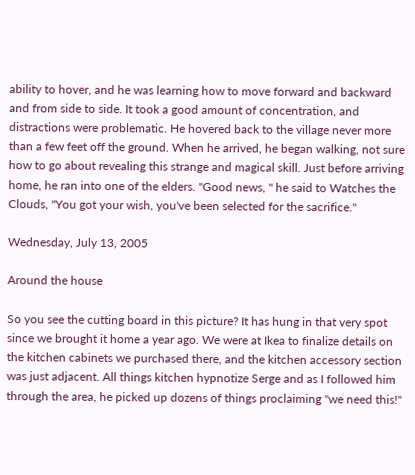ability to hover, and he was learning how to move forward and backward and from side to side. It took a good amount of concentration, and distractions were problematic. He hovered back to the village never more than a few feet off the ground. When he arrived, he began walking, not sure how to go about revealing this strange and magical skill. Just before arriving home, he ran into one of the elders. "Good news, " he said to Watches the Clouds, "You got your wish, you've been selected for the sacrifice."

Wednesday, July 13, 2005

Around the house

So you see the cutting board in this picture? It has hung in that very spot since we brought it home a year ago. We were at Ikea to finalize details on the kitchen cabinets we purchased there, and the kitchen accessory section was just adjacent. All things kitchen hypnotize Serge and as I followed him through the area, he picked up dozens of things proclaiming "we need this!"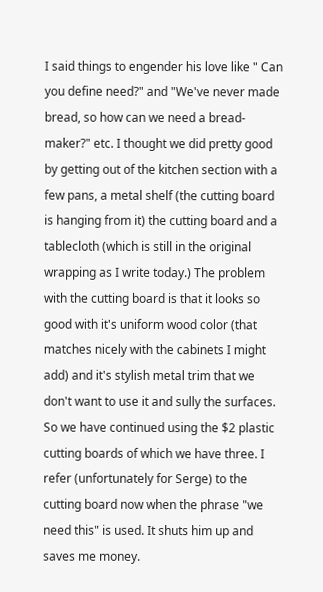I said things to engender his love like " Can you define need?" and "We've never made bread, so how can we need a bread-maker?" etc. I thought we did pretty good by getting out of the kitchen section with a few pans, a metal shelf (the cutting board is hanging from it) the cutting board and a tablecloth (which is still in the original wrapping as I write today.) The problem with the cutting board is that it looks so good with it's uniform wood color (that matches nicely with the cabinets I might add) and it's stylish metal trim that we don't want to use it and sully the surfaces. So we have continued using the $2 plastic cutting boards of which we have three. I refer (unfortunately for Serge) to the cutting board now when the phrase "we need this" is used. It shuts him up and saves me money.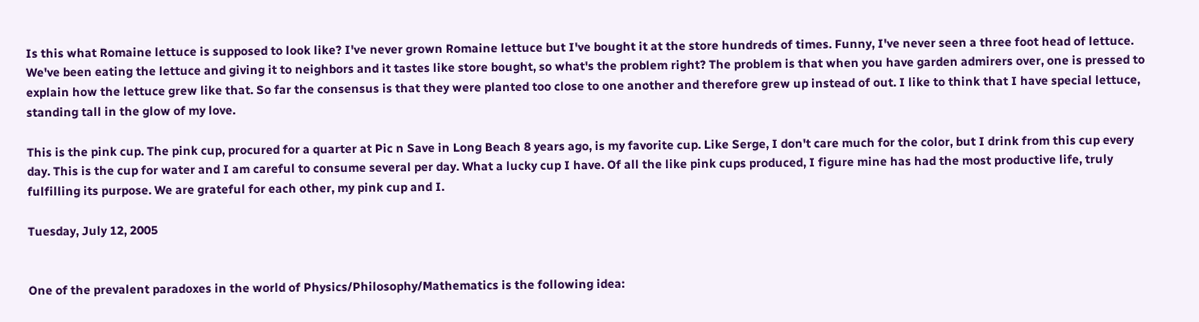Is this what Romaine lettuce is supposed to look like? I've never grown Romaine lettuce but I've bought it at the store hundreds of times. Funny, I've never seen a three foot head of lettuce. We've been eating the lettuce and giving it to neighbors and it tastes like store bought, so what's the problem right? The problem is that when you have garden admirers over, one is pressed to explain how the lettuce grew like that. So far the consensus is that they were planted too close to one another and therefore grew up instead of out. I like to think that I have special lettuce, standing tall in the glow of my love.

This is the pink cup. The pink cup, procured for a quarter at Pic n Save in Long Beach 8 years ago, is my favorite cup. Like Serge, I don't care much for the color, but I drink from this cup every day. This is the cup for water and I am careful to consume several per day. What a lucky cup I have. Of all the like pink cups produced, I figure mine has had the most productive life, truly fulfilling its purpose. We are grateful for each other, my pink cup and I.

Tuesday, July 12, 2005


One of the prevalent paradoxes in the world of Physics/Philosophy/Mathematics is the following idea: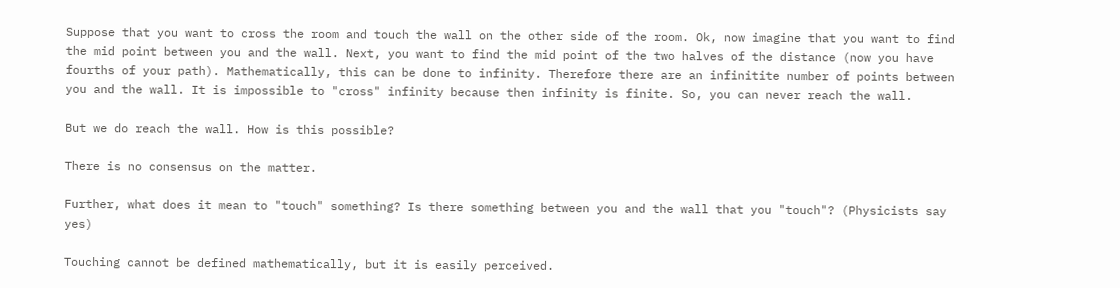Suppose that you want to cross the room and touch the wall on the other side of the room. Ok, now imagine that you want to find the mid point between you and the wall. Next, you want to find the mid point of the two halves of the distance (now you have fourths of your path). Mathematically, this can be done to infinity. Therefore there are an infinitite number of points between you and the wall. It is impossible to "cross" infinity because then infinity is finite. So, you can never reach the wall.

But we do reach the wall. How is this possible?

There is no consensus on the matter.

Further, what does it mean to "touch" something? Is there something between you and the wall that you "touch"? (Physicists say yes)

Touching cannot be defined mathematically, but it is easily perceived.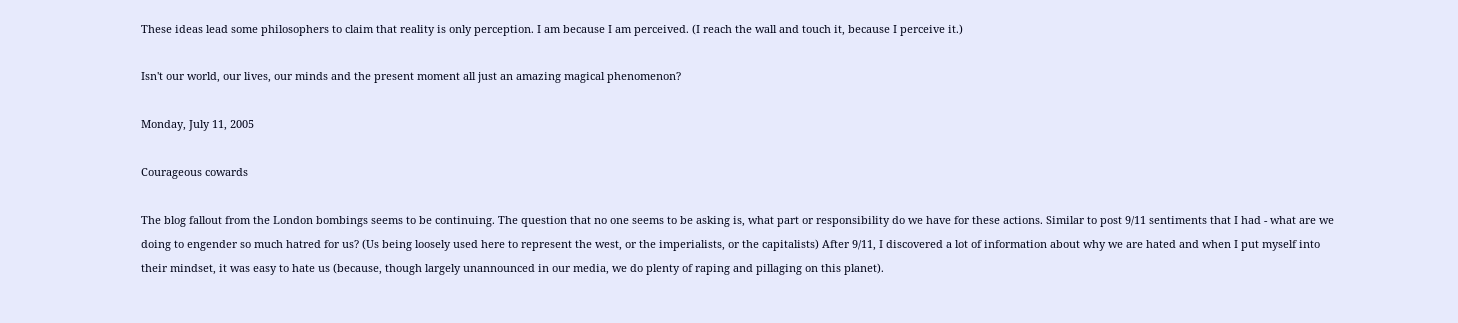These ideas lead some philosophers to claim that reality is only perception. I am because I am perceived. (I reach the wall and touch it, because I perceive it.)

Isn't our world, our lives, our minds and the present moment all just an amazing magical phenomenon?

Monday, July 11, 2005

Courageous cowards

The blog fallout from the London bombings seems to be continuing. The question that no one seems to be asking is, what part or responsibility do we have for these actions. Similar to post 9/11 sentiments that I had - what are we doing to engender so much hatred for us? (Us being loosely used here to represent the west, or the imperialists, or the capitalists) After 9/11, I discovered a lot of information about why we are hated and when I put myself into their mindset, it was easy to hate us (because, though largely unannounced in our media, we do plenty of raping and pillaging on this planet).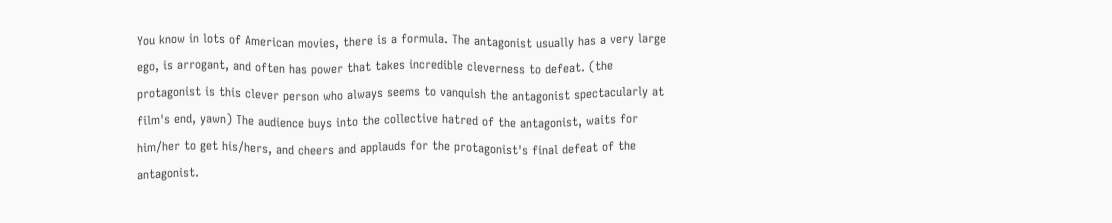You know in lots of American movies, there is a formula. The antagonist usually has a very large ego, is arrogant, and often has power that takes incredible cleverness to defeat. (the protagonist is this clever person who always seems to vanquish the antagonist spectacularly at film's end, yawn) The audience buys into the collective hatred of the antagonist, waits for him/her to get his/hers, and cheers and applauds for the protagonist's final defeat of the antagonist.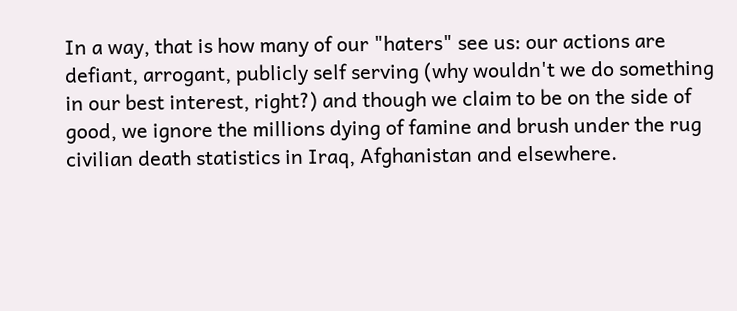In a way, that is how many of our "haters" see us: our actions are defiant, arrogant, publicly self serving (why wouldn't we do something in our best interest, right?) and though we claim to be on the side of good, we ignore the millions dying of famine and brush under the rug civilian death statistics in Iraq, Afghanistan and elsewhere.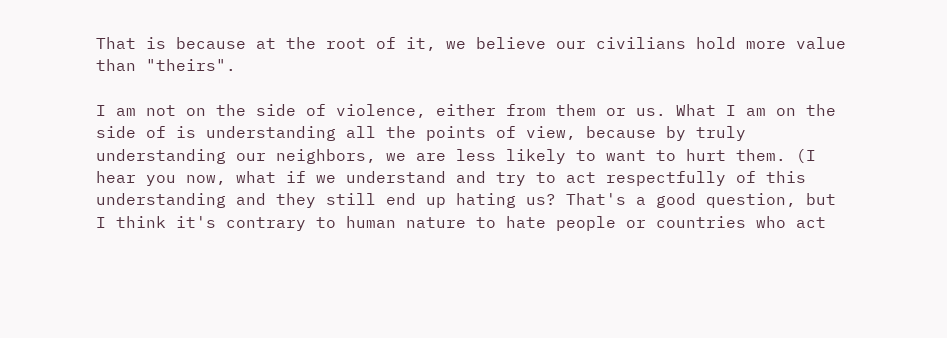That is because at the root of it, we believe our civilians hold more value than "theirs".

I am not on the side of violence, either from them or us. What I am on the side of is understanding all the points of view, because by truly understanding our neighbors, we are less likely to want to hurt them. (I hear you now, what if we understand and try to act respectfully of this understanding and they still end up hating us? That's a good question, but I think it's contrary to human nature to hate people or countries who act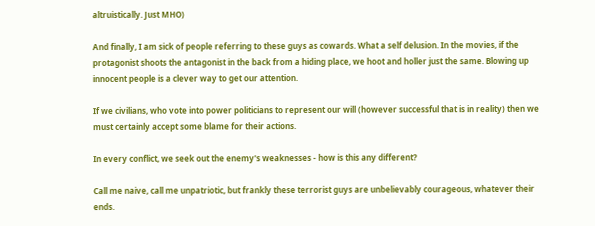altruistically. Just MHO)

And finally, I am sick of people referring to these guys as cowards. What a self delusion. In the movies, if the protagonist shoots the antagonist in the back from a hiding place, we hoot and holler just the same. Blowing up innocent people is a clever way to get our attention.

If we civilians, who vote into power politicians to represent our will (however successful that is in reality) then we must certainly accept some blame for their actions.

In every conflict, we seek out the enemy's weaknesses - how is this any different?

Call me naive, call me unpatriotic, but frankly these terrorist guys are unbelievably courageous, whatever their ends.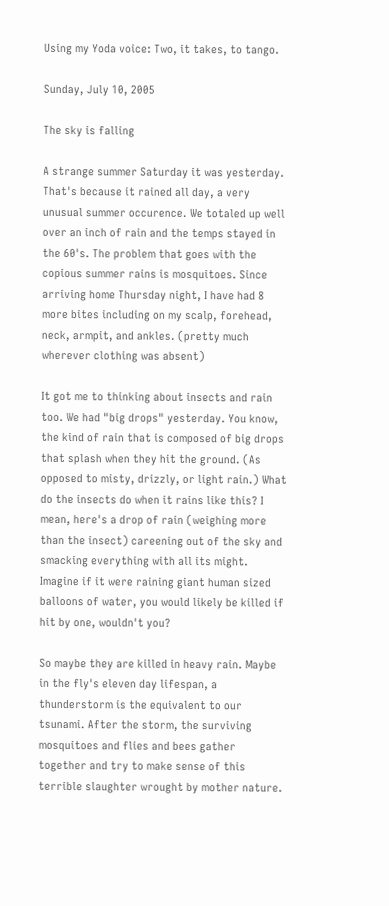Using my Yoda voice: Two, it takes, to tango.

Sunday, July 10, 2005

The sky is falling

A strange summer Saturday it was yesterday. That's because it rained all day, a very unusual summer occurence. We totaled up well over an inch of rain and the temps stayed in the 60's. The problem that goes with the copious summer rains is mosquitoes. Since arriving home Thursday night, I have had 8 more bites including on my scalp, forehead, neck, armpit, and ankles. (pretty much wherever clothing was absent)

It got me to thinking about insects and rain too. We had "big drops" yesterday. You know, the kind of rain that is composed of big drops that splash when they hit the ground. (As opposed to misty, drizzly, or light rain.) What do the insects do when it rains like this? I mean, here's a drop of rain (weighing more than the insect) careening out of the sky and smacking everything with all its might. Imagine if it were raining giant human sized balloons of water, you would likely be killed if hit by one, wouldn't you?

So maybe they are killed in heavy rain. Maybe in the fly's eleven day lifespan, a thunderstorm is the equivalent to our tsunami. After the storm, the surviving mosquitoes and flies and bees gather together and try to make sense of this terrible slaughter wrought by mother nature.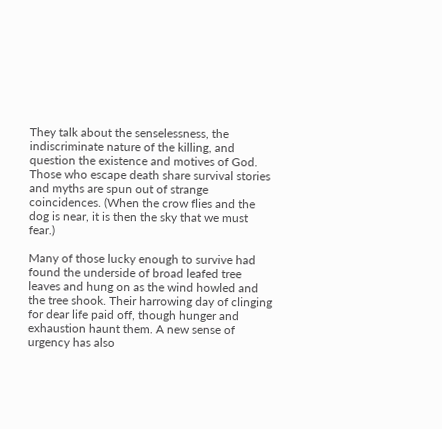They talk about the senselessness, the indiscriminate nature of the killing, and question the existence and motives of God. Those who escape death share survival stories and myths are spun out of strange coincidences. (When the crow flies and the dog is near, it is then the sky that we must fear.)

Many of those lucky enough to survive had found the underside of broad leafed tree leaves and hung on as the wind howled and the tree shook. Their harrowing day of clinging for dear life paid off, though hunger and exhaustion haunt them. A new sense of urgency has also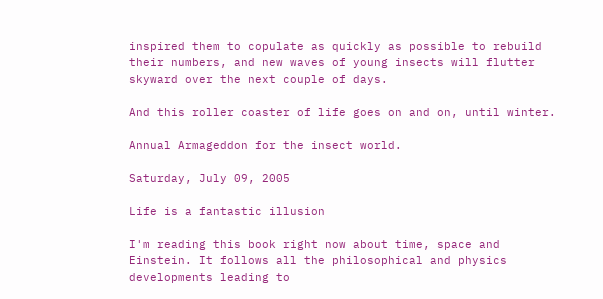inspired them to copulate as quickly as possible to rebuild their numbers, and new waves of young insects will flutter skyward over the next couple of days.

And this roller coaster of life goes on and on, until winter.

Annual Armageddon for the insect world.

Saturday, July 09, 2005

Life is a fantastic illusion

I'm reading this book right now about time, space and Einstein. It follows all the philosophical and physics developments leading to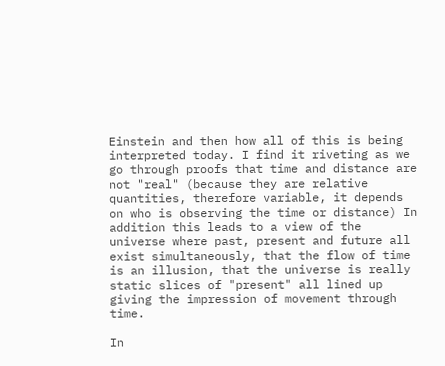Einstein and then how all of this is being interpreted today. I find it riveting as we go through proofs that time and distance are not "real" (because they are relative quantities, therefore variable, it depends on who is observing the time or distance) In addition this leads to a view of the universe where past, present and future all exist simultaneously, that the flow of time is an illusion, that the universe is really static slices of "present" all lined up giving the impression of movement through time.

In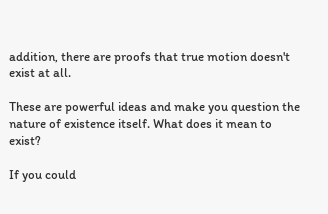addition, there are proofs that true motion doesn't exist at all.

These are powerful ideas and make you question the nature of existence itself. What does it mean to exist?

If you could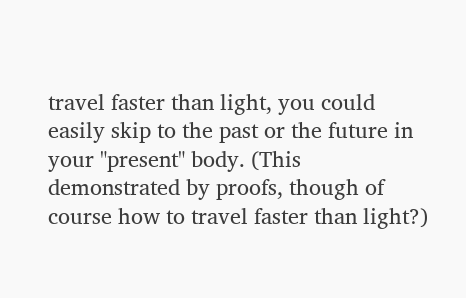travel faster than light, you could easily skip to the past or the future in your "present" body. (This demonstrated by proofs, though of course how to travel faster than light?)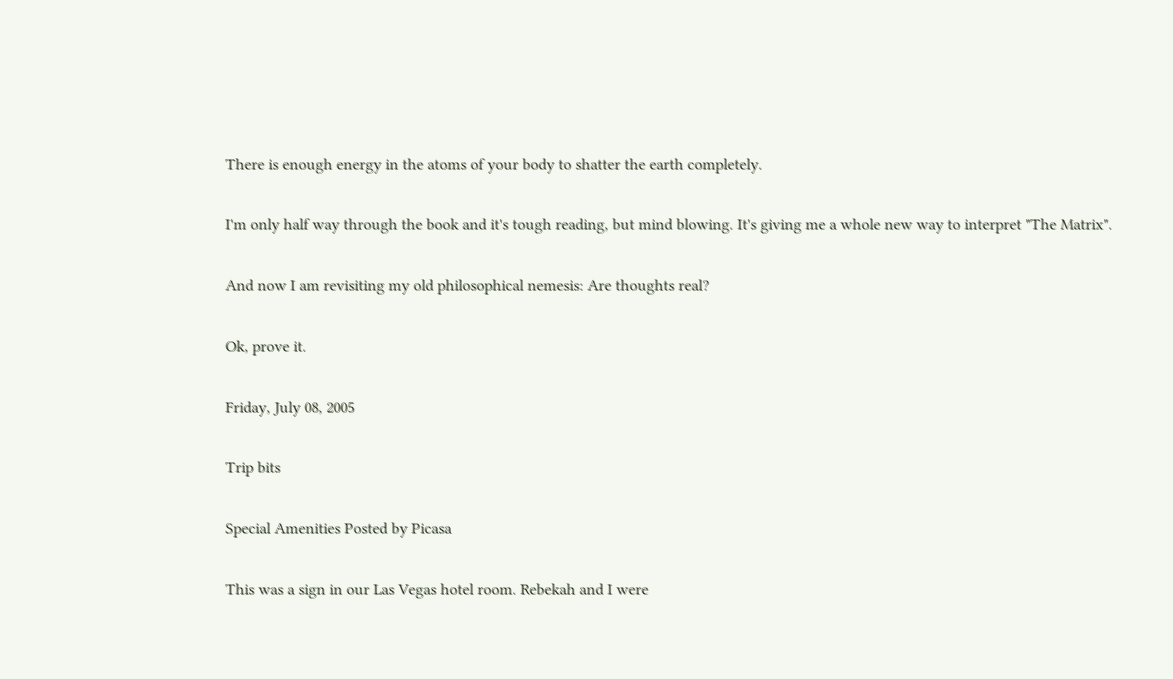There is enough energy in the atoms of your body to shatter the earth completely.

I'm only half way through the book and it's tough reading, but mind blowing. It's giving me a whole new way to interpret "The Matrix".

And now I am revisiting my old philosophical nemesis: Are thoughts real?

Ok, prove it.

Friday, July 08, 2005

Trip bits

Special Amenities Posted by Picasa

This was a sign in our Las Vegas hotel room. Rebekah and I were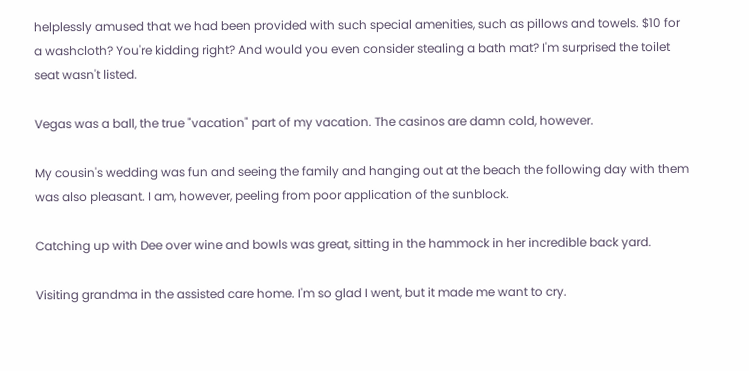helplessly amused that we had been provided with such special amenities, such as pillows and towels. $10 for a washcloth? You're kidding right? And would you even consider stealing a bath mat? I'm surprised the toilet seat wasn't listed.

Vegas was a ball, the true "vacation" part of my vacation. The casinos are damn cold, however.

My cousin's wedding was fun and seeing the family and hanging out at the beach the following day with them was also pleasant. I am, however, peeling from poor application of the sunblock.

Catching up with Dee over wine and bowls was great, sitting in the hammock in her incredible back yard.

Visiting grandma in the assisted care home. I'm so glad I went, but it made me want to cry.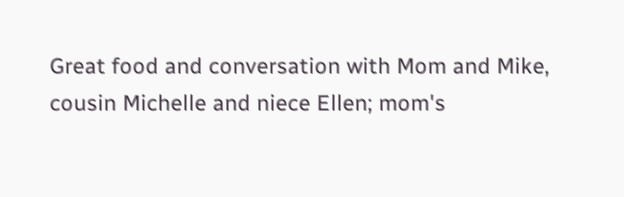Great food and conversation with Mom and Mike, cousin Michelle and niece Ellen; mom's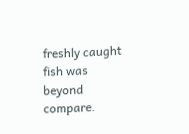freshly caught fish was beyond compare.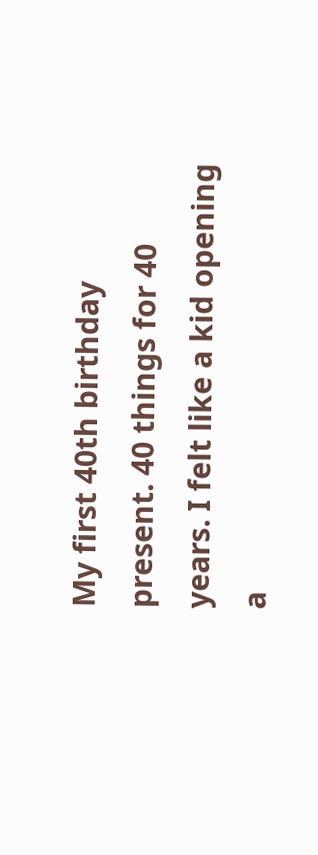My first 40th birthday present. 40 things for 40 years. I felt like a kid opening a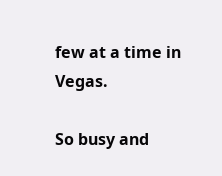few at a time in Vegas.

So busy and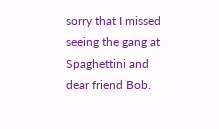sorry that I missed seeing the gang at Spaghettini and dear friend Bob.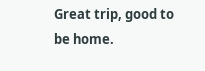Great trip, good to be home.